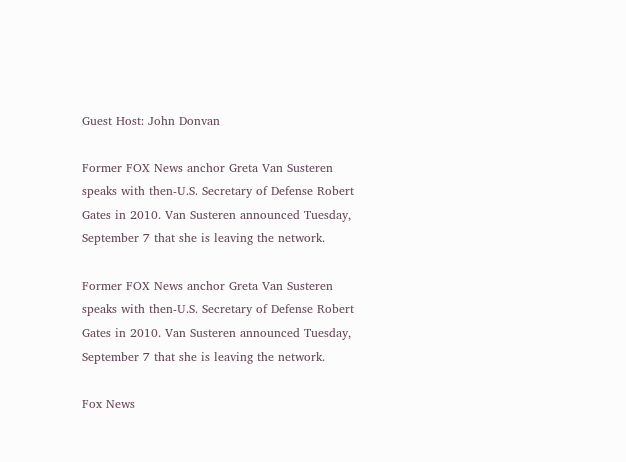Guest Host: John Donvan

Former FOX News anchor Greta Van Susteren speaks with then-U.S. Secretary of Defense Robert Gates in 2010. Van Susteren announced Tuesday, September 7 that she is leaving the network.

Former FOX News anchor Greta Van Susteren speaks with then-U.S. Secretary of Defense Robert Gates in 2010. Van Susteren announced Tuesday, September 7 that she is leaving the network.

Fox News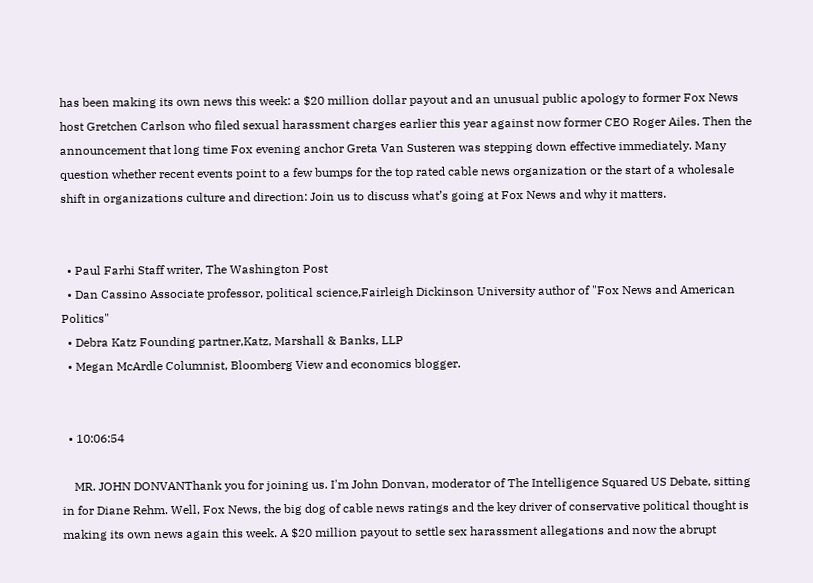has been making its own news this week: a $20 million dollar payout and an unusual public apology to former Fox News host Gretchen Carlson who filed sexual harassment charges earlier this year against now former CEO Roger Ailes. Then the announcement that long time Fox evening anchor Greta Van Susteren was stepping down effective immediately. Many question whether recent events point to a few bumps for the top rated cable news organization or the start of a wholesale shift in organizations culture and direction: Join us to discuss what’s going at Fox News and why it matters.


  • Paul Farhi Staff writer, The Washington Post
  • Dan Cassino Associate professor, political science,Fairleigh Dickinson University author of "Fox News and American Politics"
  • Debra Katz Founding partner,Katz, Marshall & Banks, LLP
  • Megan McArdle Columnist, Bloomberg View and economics blogger.


  • 10:06:54

    MR. JOHN DONVANThank you for joining us. I'm John Donvan, moderator of The Intelligence Squared US Debate, sitting in for Diane Rehm. Well, Fox News, the big dog of cable news ratings and the key driver of conservative political thought is making its own news again this week. A $20 million payout to settle sex harassment allegations and now the abrupt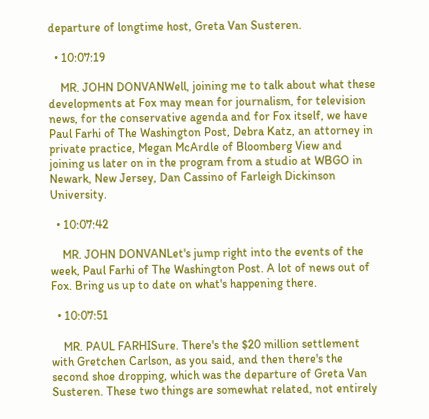departure of longtime host, Greta Van Susteren.

  • 10:07:19

    MR. JOHN DONVANWell, joining me to talk about what these developments at Fox may mean for journalism, for television news, for the conservative agenda and for Fox itself, we have Paul Farhi of The Washington Post, Debra Katz, an attorney in private practice, Megan McArdle of Bloomberg View and joining us later on in the program from a studio at WBGO in Newark, New Jersey, Dan Cassino of Farleigh Dickinson University.

  • 10:07:42

    MR. JOHN DONVANLet's jump right into the events of the week, Paul Farhi of The Washington Post. A lot of news out of Fox. Bring us up to date on what's happening there.

  • 10:07:51

    MR. PAUL FARHISure. There's the $20 million settlement with Gretchen Carlson, as you said, and then there's the second shoe dropping, which was the departure of Greta Van Susteren. These two things are somewhat related, not entirely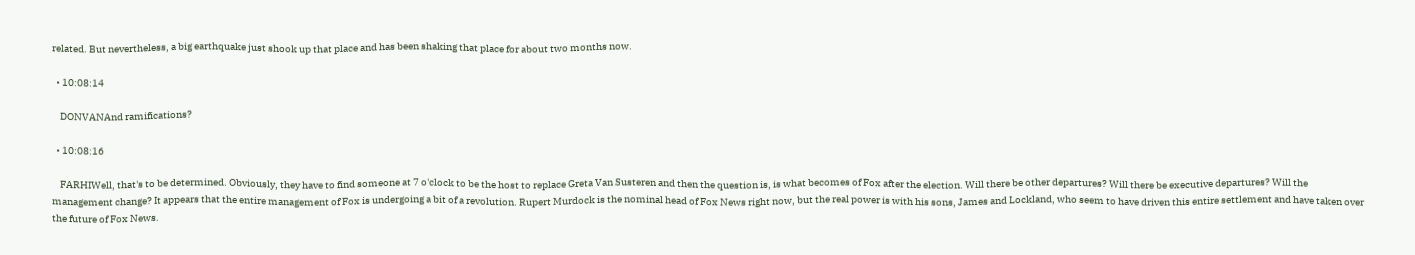related. But nevertheless, a big earthquake just shook up that place and has been shaking that place for about two months now.

  • 10:08:14

    DONVANAnd ramifications?

  • 10:08:16

    FARHIWell, that's to be determined. Obviously, they have to find someone at 7 o'clock to be the host to replace Greta Van Susteren and then the question is, is what becomes of Fox after the election. Will there be other departures? Will there be executive departures? Will the management change? It appears that the entire management of Fox is undergoing a bit of a revolution. Rupert Murdock is the nominal head of Fox News right now, but the real power is with his sons, James and Lockland, who seem to have driven this entire settlement and have taken over the future of Fox News.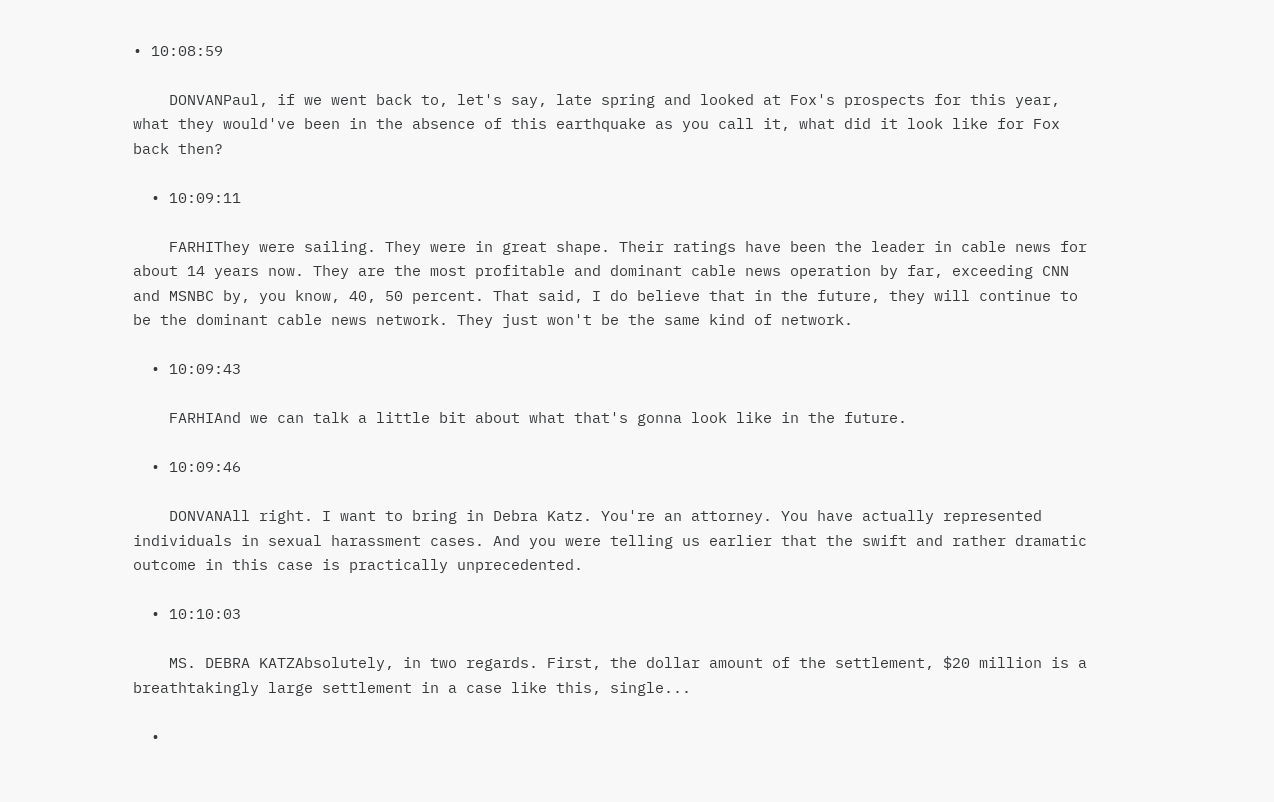• 10:08:59

    DONVANPaul, if we went back to, let's say, late spring and looked at Fox's prospects for this year, what they would've been in the absence of this earthquake as you call it, what did it look like for Fox back then?

  • 10:09:11

    FARHIThey were sailing. They were in great shape. Their ratings have been the leader in cable news for about 14 years now. They are the most profitable and dominant cable news operation by far, exceeding CNN and MSNBC by, you know, 40, 50 percent. That said, I do believe that in the future, they will continue to be the dominant cable news network. They just won't be the same kind of network.

  • 10:09:43

    FARHIAnd we can talk a little bit about what that's gonna look like in the future.

  • 10:09:46

    DONVANAll right. I want to bring in Debra Katz. You're an attorney. You have actually represented individuals in sexual harassment cases. And you were telling us earlier that the swift and rather dramatic outcome in this case is practically unprecedented.

  • 10:10:03

    MS. DEBRA KATZAbsolutely, in two regards. First, the dollar amount of the settlement, $20 million is a breathtakingly large settlement in a case like this, single...

  •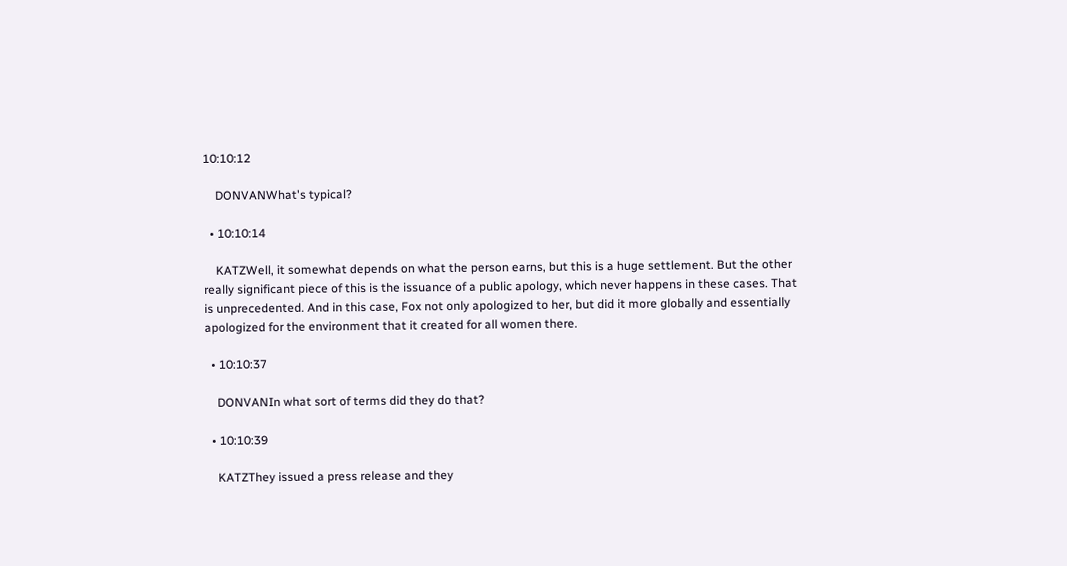10:10:12

    DONVANWhat's typical?

  • 10:10:14

    KATZWell, it somewhat depends on what the person earns, but this is a huge settlement. But the other really significant piece of this is the issuance of a public apology, which never happens in these cases. That is unprecedented. And in this case, Fox not only apologized to her, but did it more globally and essentially apologized for the environment that it created for all women there.

  • 10:10:37

    DONVANIn what sort of terms did they do that?

  • 10:10:39

    KATZThey issued a press release and they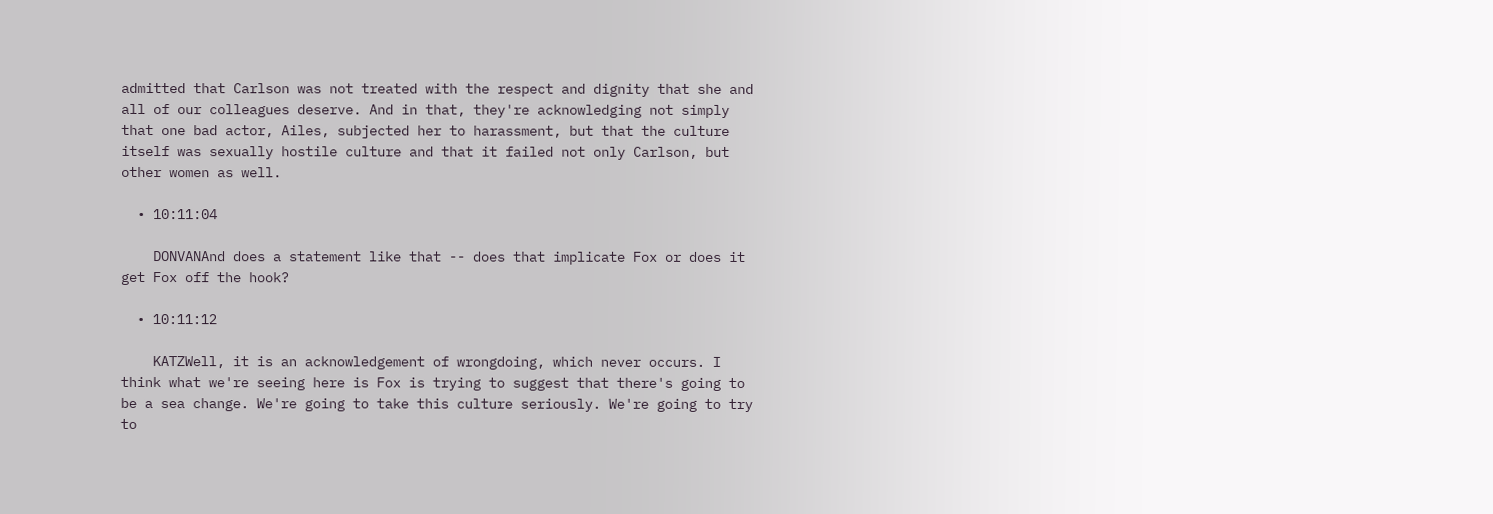admitted that Carlson was not treated with the respect and dignity that she and all of our colleagues deserve. And in that, they're acknowledging not simply that one bad actor, Ailes, subjected her to harassment, but that the culture itself was sexually hostile culture and that it failed not only Carlson, but other women as well.

  • 10:11:04

    DONVANAnd does a statement like that -- does that implicate Fox or does it get Fox off the hook?

  • 10:11:12

    KATZWell, it is an acknowledgement of wrongdoing, which never occurs. I think what we're seeing here is Fox is trying to suggest that there's going to be a sea change. We're going to take this culture seriously. We're going to try to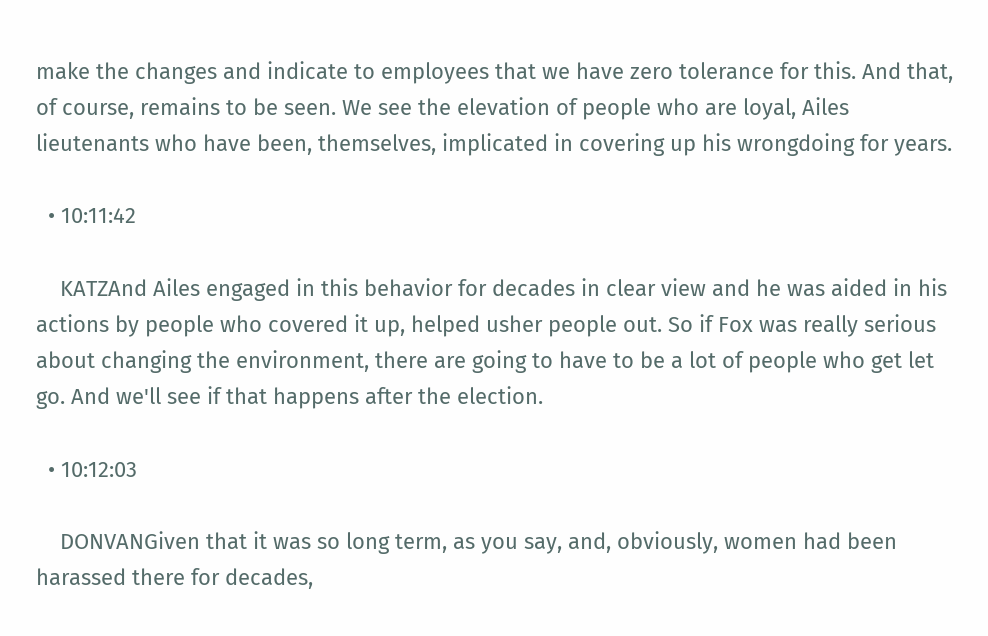make the changes and indicate to employees that we have zero tolerance for this. And that, of course, remains to be seen. We see the elevation of people who are loyal, Ailes lieutenants who have been, themselves, implicated in covering up his wrongdoing for years.

  • 10:11:42

    KATZAnd Ailes engaged in this behavior for decades in clear view and he was aided in his actions by people who covered it up, helped usher people out. So if Fox was really serious about changing the environment, there are going to have to be a lot of people who get let go. And we'll see if that happens after the election.

  • 10:12:03

    DONVANGiven that it was so long term, as you say, and, obviously, women had been harassed there for decades,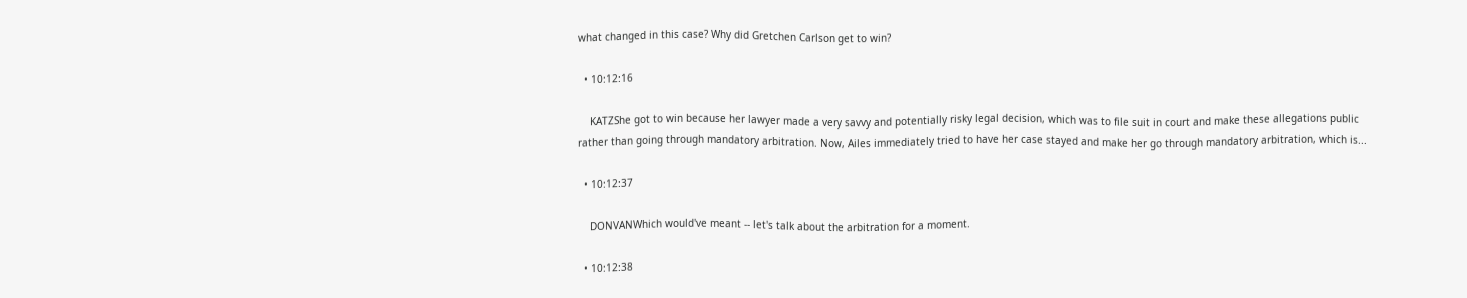what changed in this case? Why did Gretchen Carlson get to win?

  • 10:12:16

    KATZShe got to win because her lawyer made a very savvy and potentially risky legal decision, which was to file suit in court and make these allegations public rather than going through mandatory arbitration. Now, Ailes immediately tried to have her case stayed and make her go through mandatory arbitration, which is...

  • 10:12:37

    DONVANWhich would've meant -- let's talk about the arbitration for a moment.

  • 10:12:38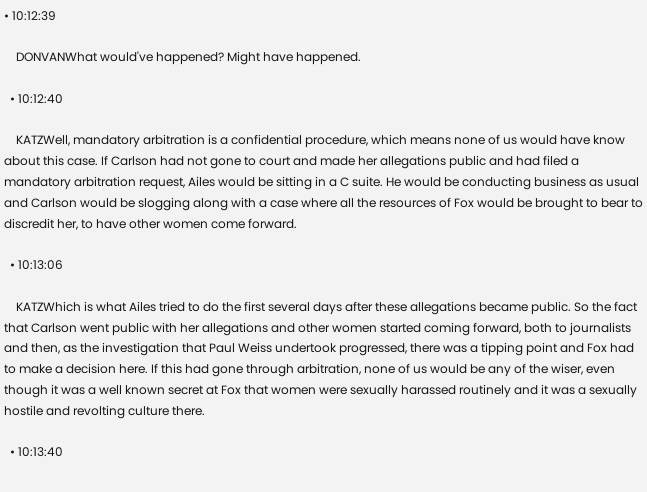• 10:12:39

    DONVANWhat would've happened? Might have happened.

  • 10:12:40

    KATZWell, mandatory arbitration is a confidential procedure, which means none of us would have know about this case. If Carlson had not gone to court and made her allegations public and had filed a mandatory arbitration request, Ailes would be sitting in a C suite. He would be conducting business as usual and Carlson would be slogging along with a case where all the resources of Fox would be brought to bear to discredit her, to have other women come forward.

  • 10:13:06

    KATZWhich is what Ailes tried to do the first several days after these allegations became public. So the fact that Carlson went public with her allegations and other women started coming forward, both to journalists and then, as the investigation that Paul Weiss undertook progressed, there was a tipping point and Fox had to make a decision here. If this had gone through arbitration, none of us would be any of the wiser, even though it was a well known secret at Fox that women were sexually harassed routinely and it was a sexually hostile and revolting culture there.

  • 10:13:40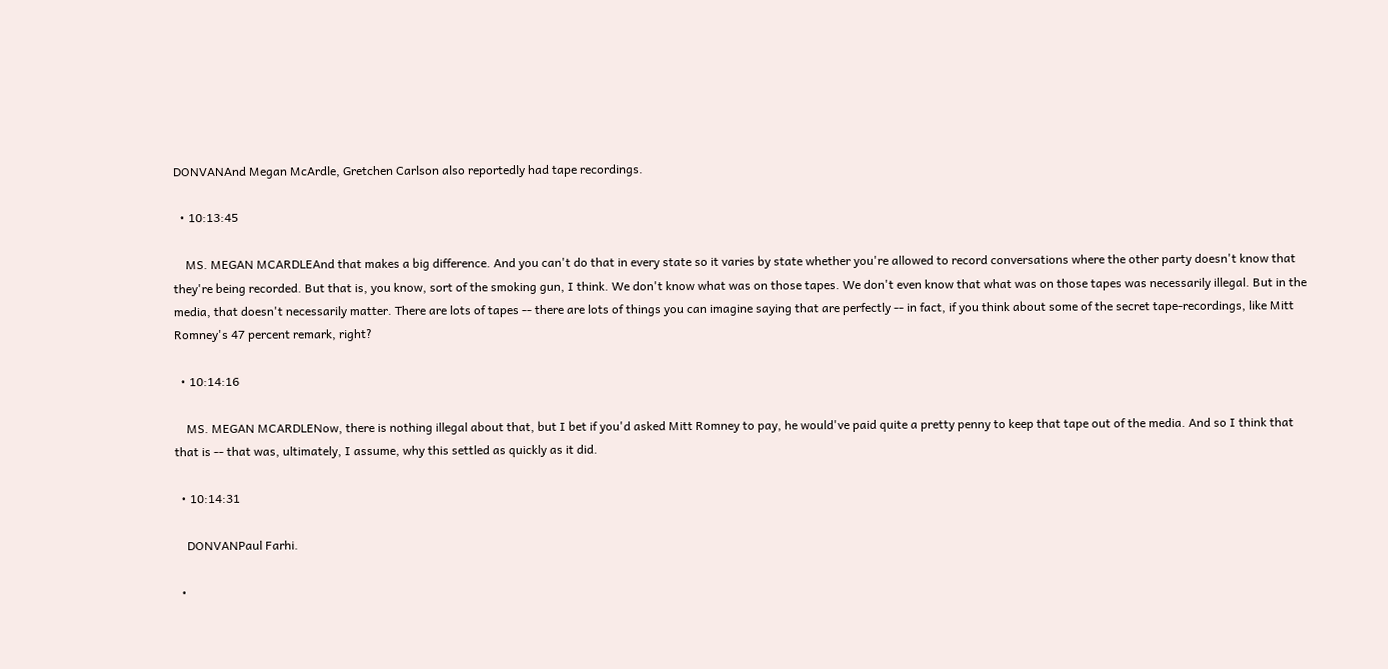DONVANAnd Megan McArdle, Gretchen Carlson also reportedly had tape recordings.

  • 10:13:45

    MS. MEGAN MCARDLEAnd that makes a big difference. And you can't do that in every state so it varies by state whether you're allowed to record conversations where the other party doesn't know that they're being recorded. But that is, you know, sort of the smoking gun, I think. We don't know what was on those tapes. We don't even know that what was on those tapes was necessarily illegal. But in the media, that doesn't necessarily matter. There are lots of tapes -- there are lots of things you can imagine saying that are perfectly -- in fact, if you think about some of the secret tape-recordings, like Mitt Romney's 47 percent remark, right?

  • 10:14:16

    MS. MEGAN MCARDLENow, there is nothing illegal about that, but I bet if you'd asked Mitt Romney to pay, he would've paid quite a pretty penny to keep that tape out of the media. And so I think that that is -- that was, ultimately, I assume, why this settled as quickly as it did.

  • 10:14:31

    DONVANPaul Farhi.

  •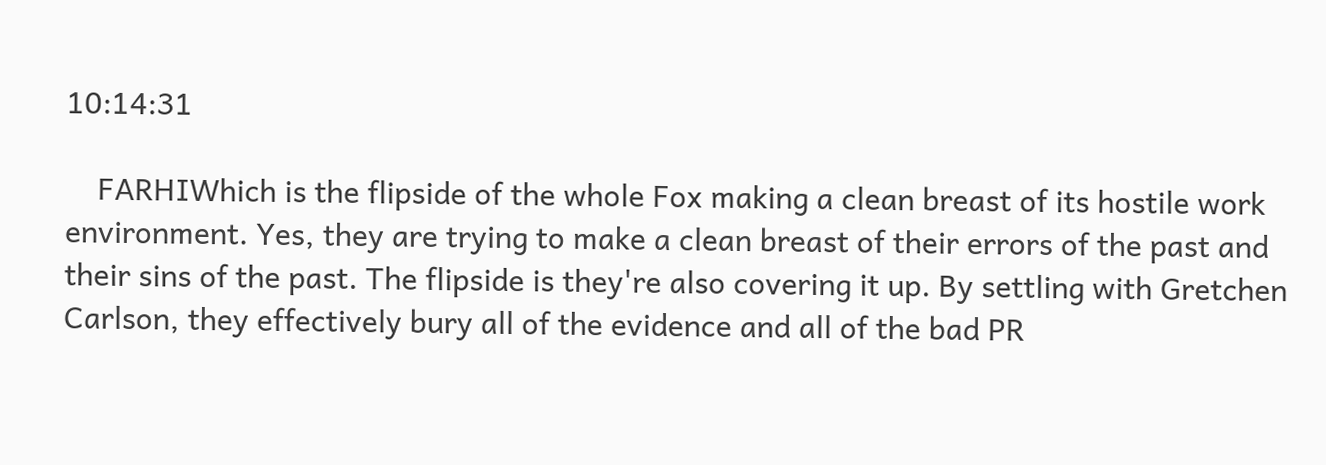10:14:31

    FARHIWhich is the flipside of the whole Fox making a clean breast of its hostile work environment. Yes, they are trying to make a clean breast of their errors of the past and their sins of the past. The flipside is they're also covering it up. By settling with Gretchen Carlson, they effectively bury all of the evidence and all of the bad PR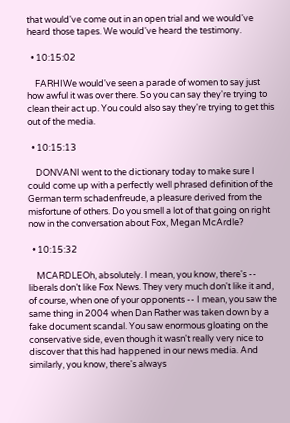that would've come out in an open trial and we would've heard those tapes. We would've heard the testimony.

  • 10:15:02

    FARHIWe would've seen a parade of women to say just how awful it was over there. So you can say they're trying to clean their act up. You could also say they're trying to get this out of the media.

  • 10:15:13

    DONVANI went to the dictionary today to make sure I could come up with a perfectly well phrased definition of the German term schadenfreude, a pleasure derived from the misfortune of others. Do you smell a lot of that going on right now in the conversation about Fox, Megan McArdle?

  • 10:15:32

    MCARDLEOh, absolutely. I mean, you know, there's -- liberals don’t like Fox News. They very much don't like it and, of course, when one of your opponents -- I mean, you saw the same thing in 2004 when Dan Rather was taken down by a fake document scandal. You saw enormous gloating on the conservative side, even though it wasn't really very nice to discover that this had happened in our news media. And similarly, you know, there's always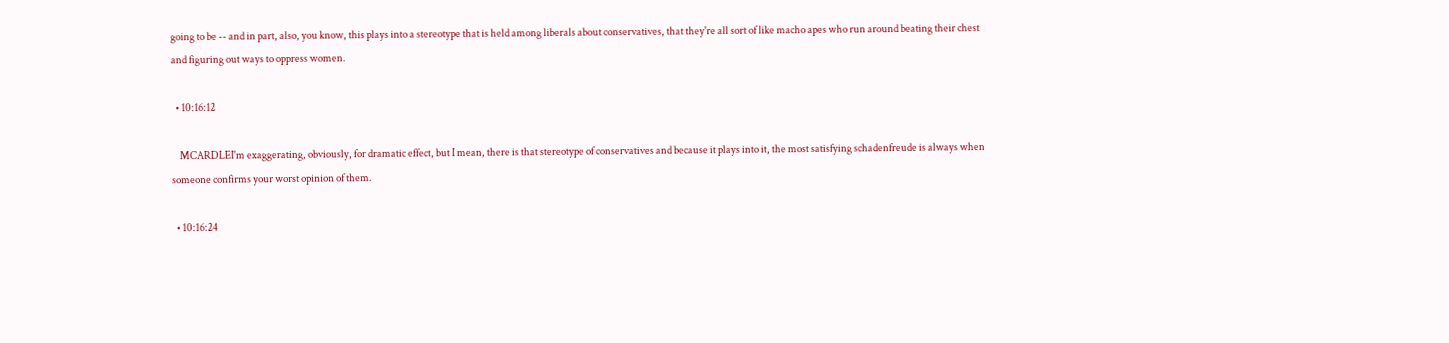going to be -- and in part, also, you know, this plays into a stereotype that is held among liberals about conservatives, that they're all sort of like macho apes who run around beating their chest and figuring out ways to oppress women.

  • 10:16:12

    MCARDLEI'm exaggerating, obviously, for dramatic effect, but I mean, there is that stereotype of conservatives and because it plays into it, the most satisfying schadenfreude is always when someone confirms your worst opinion of them.

  • 10:16:24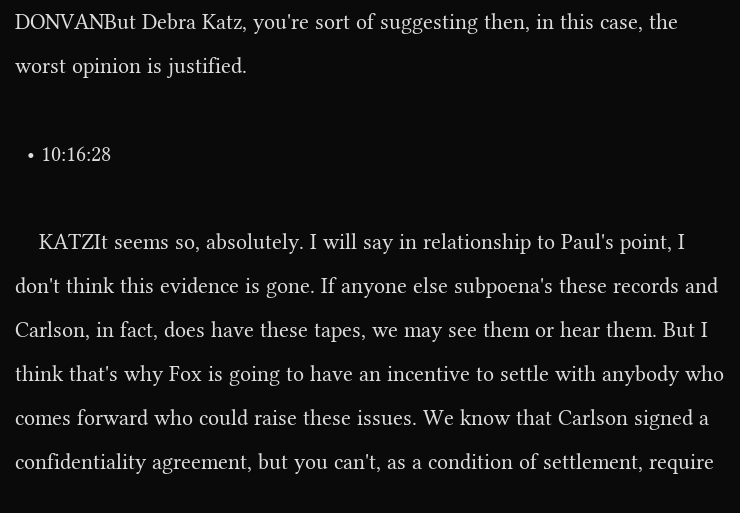DONVANBut Debra Katz, you're sort of suggesting then, in this case, the worst opinion is justified.

  • 10:16:28

    KATZIt seems so, absolutely. I will say in relationship to Paul's point, I don't think this evidence is gone. If anyone else subpoena's these records and Carlson, in fact, does have these tapes, we may see them or hear them. But I think that's why Fox is going to have an incentive to settle with anybody who comes forward who could raise these issues. We know that Carlson signed a confidentiality agreement, but you can't, as a condition of settlement, require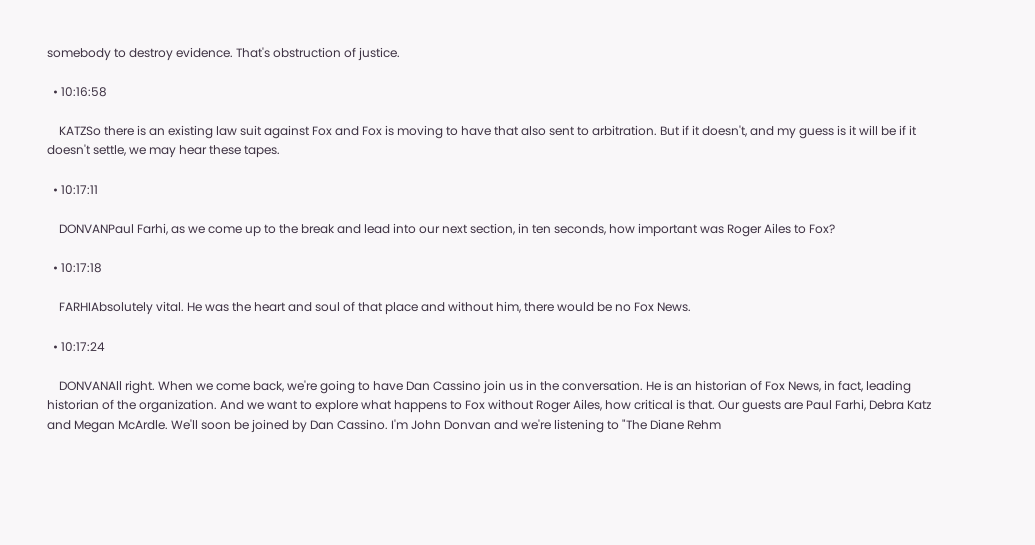somebody to destroy evidence. That's obstruction of justice.

  • 10:16:58

    KATZSo there is an existing law suit against Fox and Fox is moving to have that also sent to arbitration. But if it doesn't, and my guess is it will be if it doesn't settle, we may hear these tapes.

  • 10:17:11

    DONVANPaul Farhi, as we come up to the break and lead into our next section, in ten seconds, how important was Roger Ailes to Fox?

  • 10:17:18

    FARHIAbsolutely vital. He was the heart and soul of that place and without him, there would be no Fox News.

  • 10:17:24

    DONVANAll right. When we come back, we're going to have Dan Cassino join us in the conversation. He is an historian of Fox News, in fact, leading historian of the organization. And we want to explore what happens to Fox without Roger Ailes, how critical is that. Our guests are Paul Farhi, Debra Katz and Megan McArdle. We'll soon be joined by Dan Cassino. I'm John Donvan and we're listening to "The Diane Rehm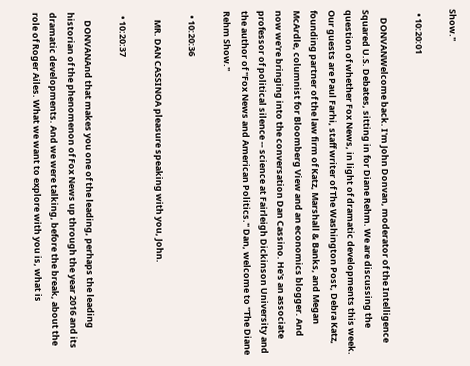Show."

  • 10:20:01

    DONVANWelcome back. I'm John Donvan, moderator of the Intelligence Squared U.S. Debates, sitting in for Diane Rehm. We are discussing the question of whether Fox News, in light of dramatic developments this week. Our guests are Paul Farhi, staff writer of The Washington Post, Debra Katz, founding partner of the law firm of Katz, Marshall & Banks, and Megan McArdle, columnist for Bloomberg View and an economics blogger. And now we're bringing into the conversation Dan Cassino. He's an associate professor of political silence -- science at Fairleigh Dickinson University and the author of "Fox News and American Politics." Dan, welcome to "The Diane Rehm Show."

  • 10:20:36

    MR. DAN CASSINOA pleasure speaking with you, John.

  • 10:20:37

    DONVANAnd that makes you one of the leading, perhaps the leading historian of the phenomenon of Fox News up through the year 2016 and its dramatic developments. And we were talking, before the break, about the role of Roger Ailes. What we want to explore with you is, what is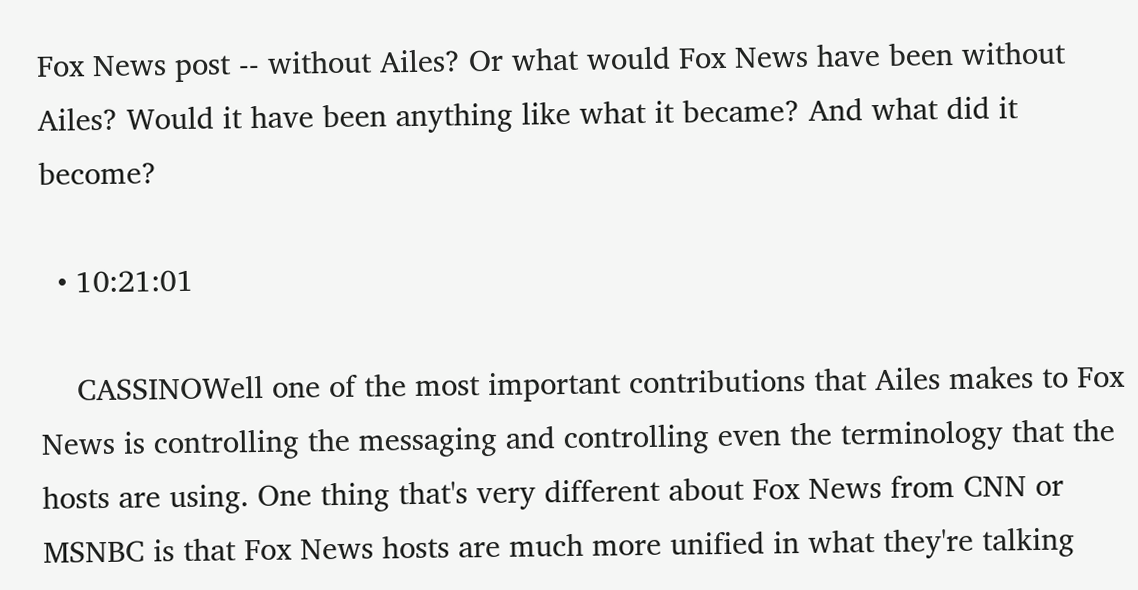Fox News post -- without Ailes? Or what would Fox News have been without Ailes? Would it have been anything like what it became? And what did it become?

  • 10:21:01

    CASSINOWell one of the most important contributions that Ailes makes to Fox News is controlling the messaging and controlling even the terminology that the hosts are using. One thing that's very different about Fox News from CNN or MSNBC is that Fox News hosts are much more unified in what they're talking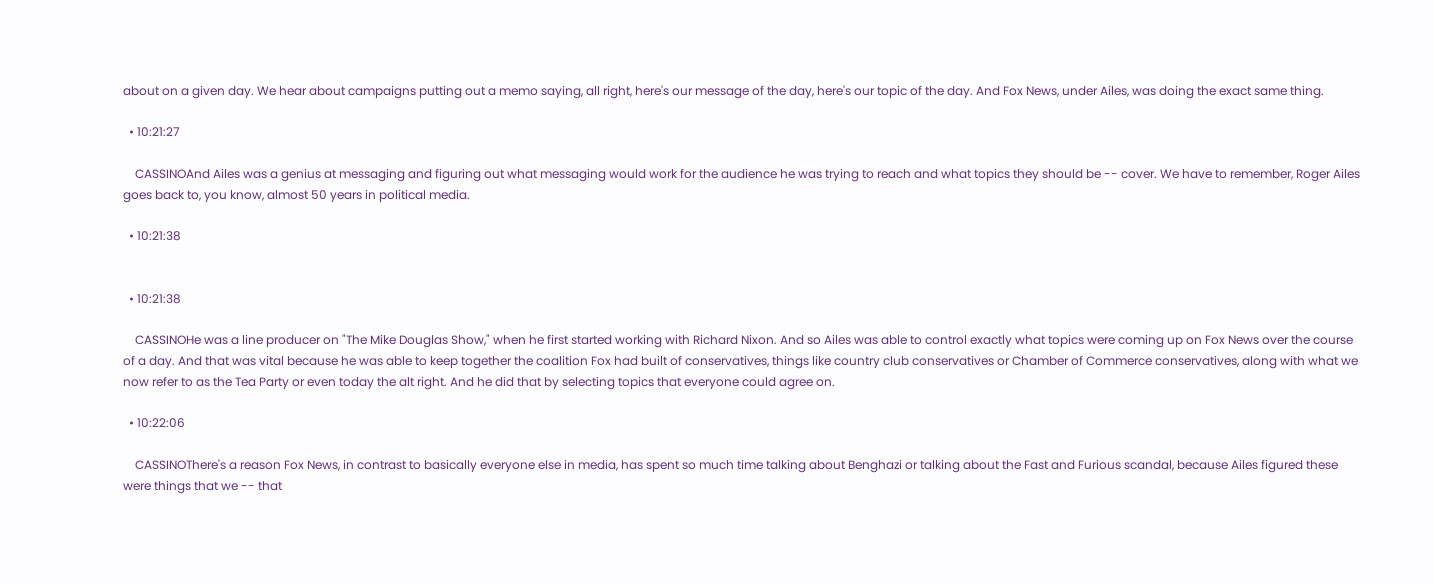about on a given day. We hear about campaigns putting out a memo saying, all right, here's our message of the day, here's our topic of the day. And Fox News, under Ailes, was doing the exact same thing.

  • 10:21:27

    CASSINOAnd Ailes was a genius at messaging and figuring out what messaging would work for the audience he was trying to reach and what topics they should be -- cover. We have to remember, Roger Ailes goes back to, you know, almost 50 years in political media.

  • 10:21:38


  • 10:21:38

    CASSINOHe was a line producer on "The Mike Douglas Show," when he first started working with Richard Nixon. And so Ailes was able to control exactly what topics were coming up on Fox News over the course of a day. And that was vital because he was able to keep together the coalition Fox had built of conservatives, things like country club conservatives or Chamber of Commerce conservatives, along with what we now refer to as the Tea Party or even today the alt right. And he did that by selecting topics that everyone could agree on.

  • 10:22:06

    CASSINOThere's a reason Fox News, in contrast to basically everyone else in media, has spent so much time talking about Benghazi or talking about the Fast and Furious scandal, because Ailes figured these were things that we -- that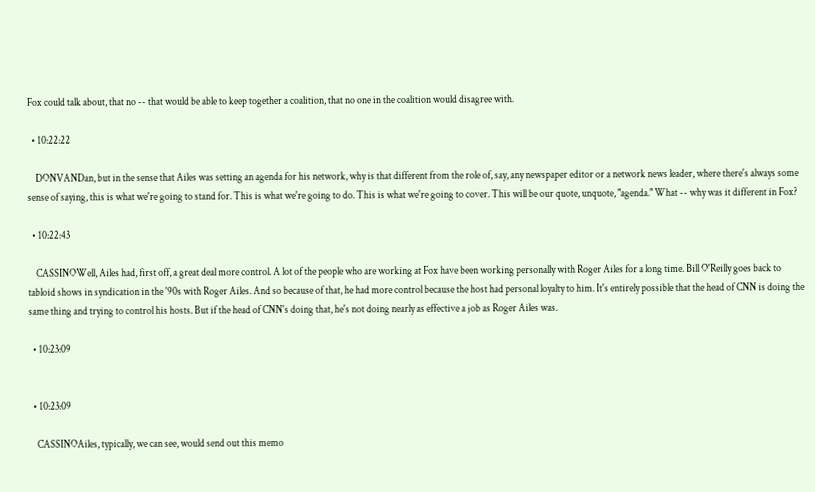Fox could talk about, that no -- that would be able to keep together a coalition, that no one in the coalition would disagree with.

  • 10:22:22

    DONVANDan, but in the sense that Ailes was setting an agenda for his network, why is that different from the role of, say, any newspaper editor or a network news leader, where there's always some sense of saying, this is what we're going to stand for. This is what we're going to do. This is what we're going to cover. This will be our quote, unquote, "agenda." What -- why was it different in Fox?

  • 10:22:43

    CASSINOWell, Ailes had, first off, a great deal more control. A lot of the people who are working at Fox have been working personally with Roger Ailes for a long time. Bill O'Reilly goes back to tabloid shows in syndication in the '90s with Roger Ailes. And so because of that, he had more control because the host had personal loyalty to him. It's entirely possible that the head of CNN is doing the same thing and trying to control his hosts. But if the head of CNN's doing that, he's not doing nearly as effective a job as Roger Ailes was.

  • 10:23:09


  • 10:23:09

    CASSINOAiles, typically, we can see, would send out this memo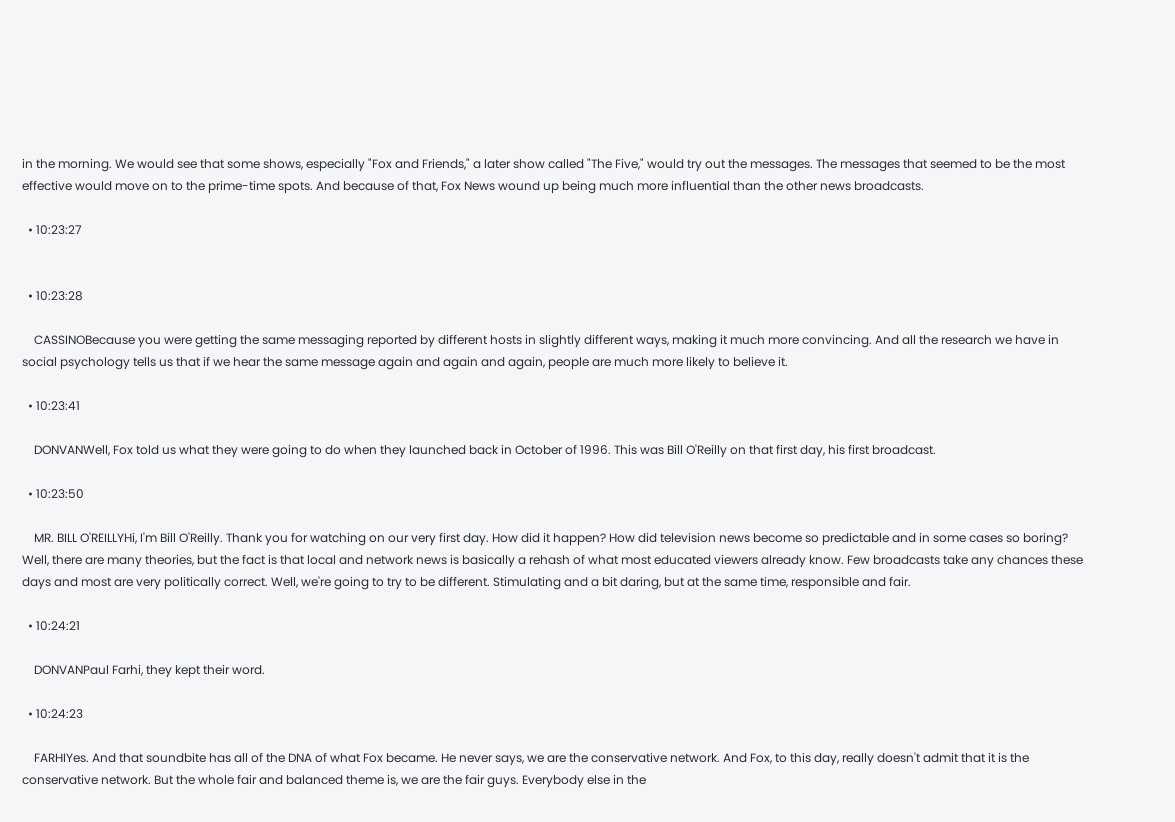in the morning. We would see that some shows, especially "Fox and Friends," a later show called "The Five," would try out the messages. The messages that seemed to be the most effective would move on to the prime-time spots. And because of that, Fox News wound up being much more influential than the other news broadcasts.

  • 10:23:27


  • 10:23:28

    CASSINOBecause you were getting the same messaging reported by different hosts in slightly different ways, making it much more convincing. And all the research we have in social psychology tells us that if we hear the same message again and again and again, people are much more likely to believe it.

  • 10:23:41

    DONVANWell, Fox told us what they were going to do when they launched back in October of 1996. This was Bill O'Reilly on that first day, his first broadcast.

  • 10:23:50

    MR. BILL O'REILLYHi, I'm Bill O'Reilly. Thank you for watching on our very first day. How did it happen? How did television news become so predictable and in some cases so boring? Well, there are many theories, but the fact is that local and network news is basically a rehash of what most educated viewers already know. Few broadcasts take any chances these days and most are very politically correct. Well, we're going to try to be different. Stimulating and a bit daring, but at the same time, responsible and fair.

  • 10:24:21

    DONVANPaul Farhi, they kept their word.

  • 10:24:23

    FARHIYes. And that soundbite has all of the DNA of what Fox became. He never says, we are the conservative network. And Fox, to this day, really doesn't admit that it is the conservative network. But the whole fair and balanced theme is, we are the fair guys. Everybody else in the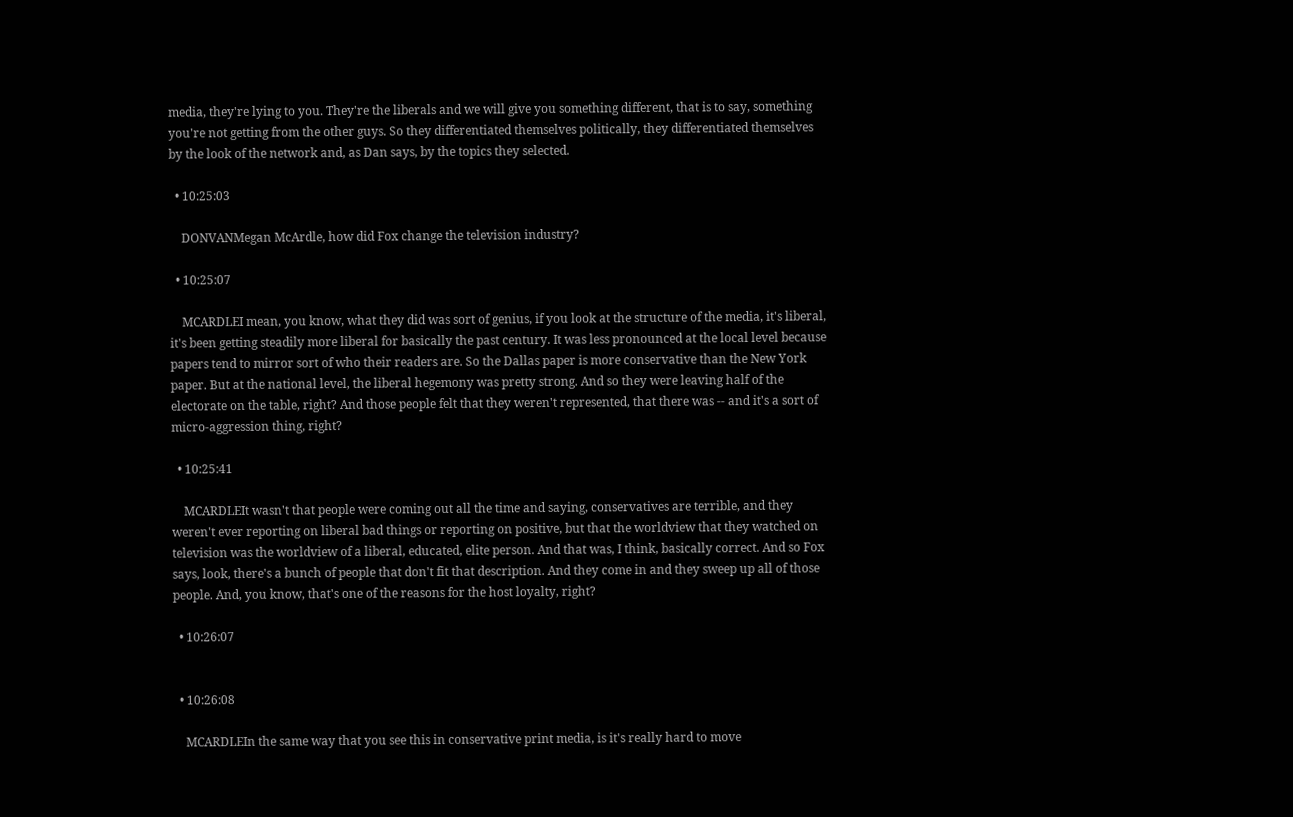media, they're lying to you. They're the liberals and we will give you something different, that is to say, something you're not getting from the other guys. So they differentiated themselves politically, they differentiated themselves by the look of the network and, as Dan says, by the topics they selected.

  • 10:25:03

    DONVANMegan McArdle, how did Fox change the television industry?

  • 10:25:07

    MCARDLEI mean, you know, what they did was sort of genius, if you look at the structure of the media, it's liberal, it's been getting steadily more liberal for basically the past century. It was less pronounced at the local level because papers tend to mirror sort of who their readers are. So the Dallas paper is more conservative than the New York paper. But at the national level, the liberal hegemony was pretty strong. And so they were leaving half of the electorate on the table, right? And those people felt that they weren't represented, that there was -- and it's a sort of micro-aggression thing, right?

  • 10:25:41

    MCARDLEIt wasn't that people were coming out all the time and saying, conservatives are terrible, and they weren't ever reporting on liberal bad things or reporting on positive, but that the worldview that they watched on television was the worldview of a liberal, educated, elite person. And that was, I think, basically correct. And so Fox says, look, there's a bunch of people that don't fit that description. And they come in and they sweep up all of those people. And, you know, that's one of the reasons for the host loyalty, right?

  • 10:26:07


  • 10:26:08

    MCARDLEIn the same way that you see this in conservative print media, is it's really hard to move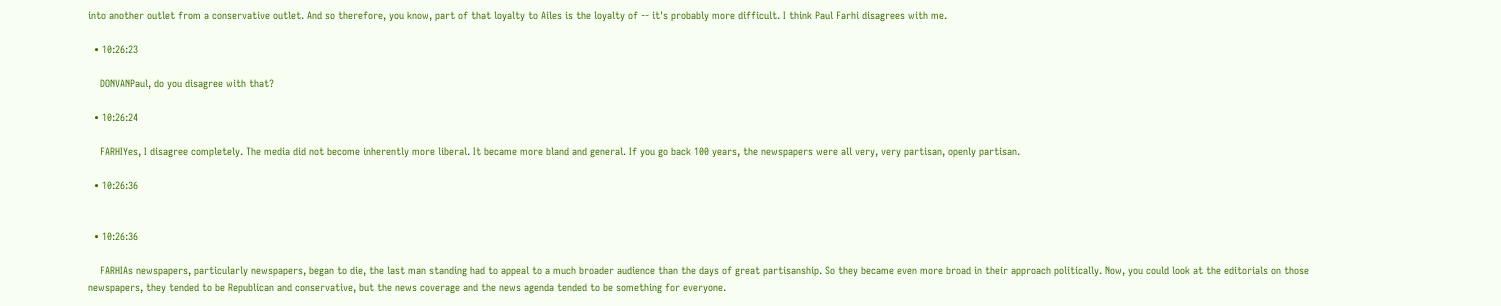into another outlet from a conservative outlet. And so therefore, you know, part of that loyalty to Ailes is the loyalty of -- it's probably more difficult. I think Paul Farhi disagrees with me.

  • 10:26:23

    DONVANPaul, do you disagree with that?

  • 10:26:24

    FARHIYes, I disagree completely. The media did not become inherently more liberal. It became more bland and general. If you go back 100 years, the newspapers were all very, very partisan, openly partisan.

  • 10:26:36


  • 10:26:36

    FARHIAs newspapers, particularly newspapers, began to die, the last man standing had to appeal to a much broader audience than the days of great partisanship. So they became even more broad in their approach politically. Now, you could look at the editorials on those newspapers, they tended to be Republican and conservative, but the news coverage and the news agenda tended to be something for everyone.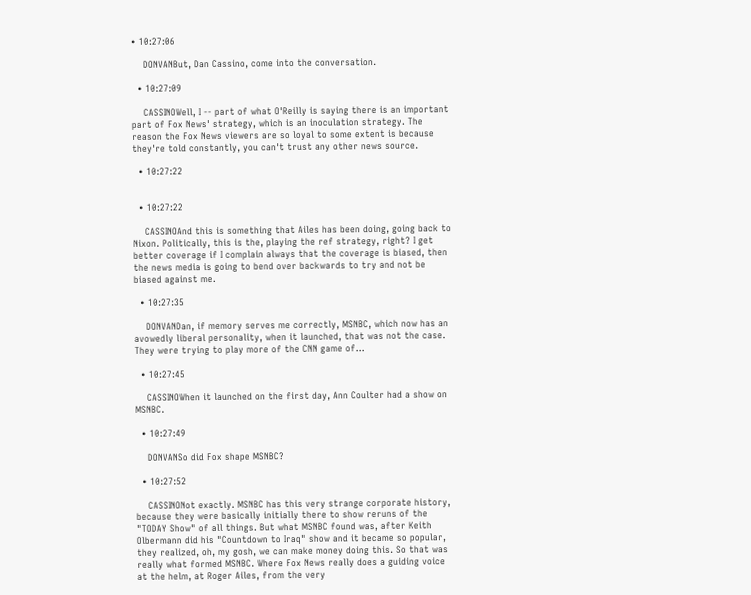• 10:27:06

    DONVANBut, Dan Cassino, come into the conversation.

  • 10:27:09

    CASSINOWell, I -- part of what O'Reilly is saying there is an important part of Fox News' strategy, which is an inoculation strategy. The reason the Fox News viewers are so loyal to some extent is because they're told constantly, you can't trust any other news source.

  • 10:27:22


  • 10:27:22

    CASSINOAnd this is something that Ailes has been doing, going back to Nixon. Politically, this is the, playing the ref strategy, right? I get better coverage if I complain always that the coverage is biased, then the news media is going to bend over backwards to try and not be biased against me.

  • 10:27:35

    DONVANDan, if memory serves me correctly, MSNBC, which now has an avowedly liberal personality, when it launched, that was not the case. They were trying to play more of the CNN game of...

  • 10:27:45

    CASSINOWhen it launched on the first day, Ann Coulter had a show on MSNBC.

  • 10:27:49

    DONVANSo did Fox shape MSNBC?

  • 10:27:52

    CASSINONot exactly. MSNBC has this very strange corporate history, because they were basically initially there to show reruns of the "TODAY Show" of all things. But what MSNBC found was, after Keith Olbermann did his "Countdown to Iraq" show and it became so popular, they realized, oh, my gosh, we can make money doing this. So that was really what formed MSNBC. Where Fox News really does a guiding voice at the helm, at Roger Ailes, from the very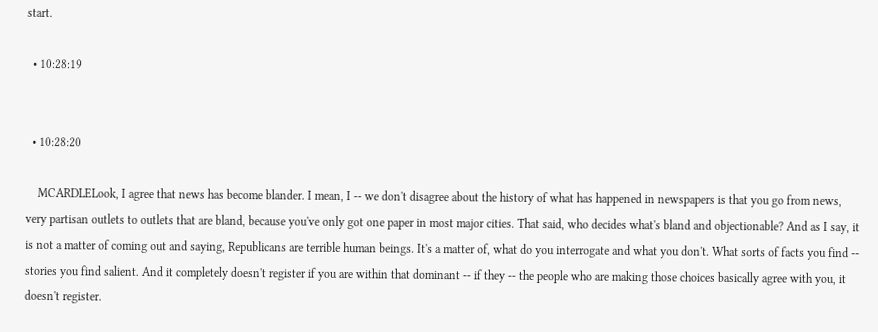start.

  • 10:28:19


  • 10:28:20

    MCARDLELook, I agree that news has become blander. I mean, I -- we don't disagree about the history of what has happened in newspapers is that you go from news, very partisan outlets to outlets that are bland, because you've only got one paper in most major cities. That said, who decides what's bland and objectionable? And as I say, it is not a matter of coming out and saying, Republicans are terrible human beings. It's a matter of, what do you interrogate and what you don't. What sorts of facts you find -- stories you find salient. And it completely doesn't register if you are within that dominant -- if they -- the people who are making those choices basically agree with you, it doesn't register.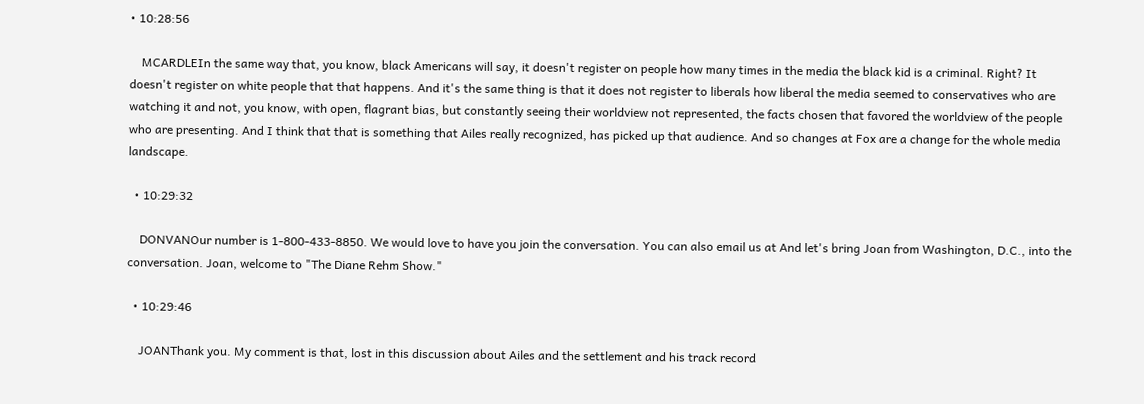• 10:28:56

    MCARDLEIn the same way that, you know, black Americans will say, it doesn't register on people how many times in the media the black kid is a criminal. Right? It doesn't register on white people that that happens. And it's the same thing is that it does not register to liberals how liberal the media seemed to conservatives who are watching it and not, you know, with open, flagrant bias, but constantly seeing their worldview not represented, the facts chosen that favored the worldview of the people who are presenting. And I think that that is something that Ailes really recognized, has picked up that audience. And so changes at Fox are a change for the whole media landscape.

  • 10:29:32

    DONVANOur number is 1-800-433-8850. We would love to have you join the conversation. You can also email us at And let's bring Joan from Washington, D.C., into the conversation. Joan, welcome to "The Diane Rehm Show."

  • 10:29:46

    JOANThank you. My comment is that, lost in this discussion about Ailes and the settlement and his track record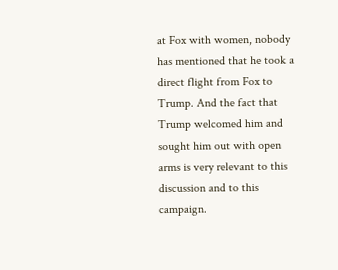at Fox with women, nobody has mentioned that he took a direct flight from Fox to Trump. And the fact that Trump welcomed him and sought him out with open arms is very relevant to this discussion and to this campaign.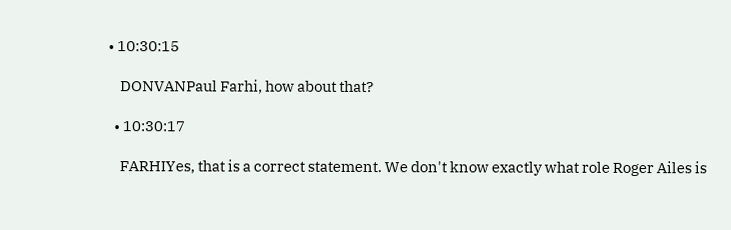• 10:30:15

    DONVANPaul Farhi, how about that?

  • 10:30:17

    FARHIYes, that is a correct statement. We don't know exactly what role Roger Ailes is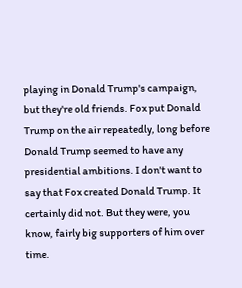playing in Donald Trump's campaign, but they're old friends. Fox put Donald Trump on the air repeatedly, long before Donald Trump seemed to have any presidential ambitions. I don't want to say that Fox created Donald Trump. It certainly did not. But they were, you know, fairly big supporters of him over time.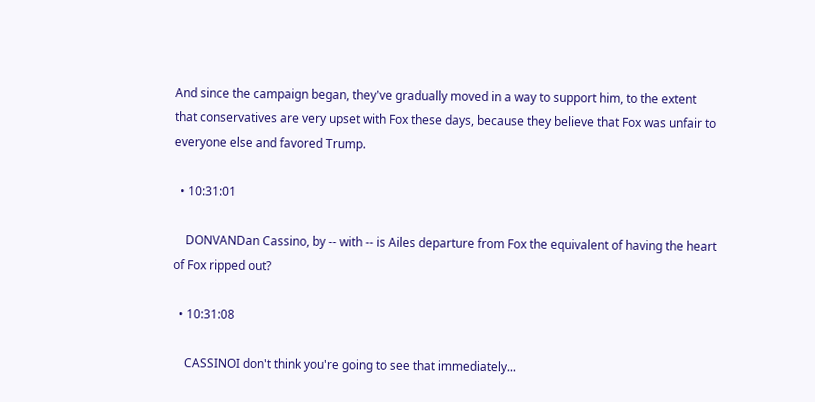And since the campaign began, they've gradually moved in a way to support him, to the extent that conservatives are very upset with Fox these days, because they believe that Fox was unfair to everyone else and favored Trump.

  • 10:31:01

    DONVANDan Cassino, by -- with -- is Ailes departure from Fox the equivalent of having the heart of Fox ripped out?

  • 10:31:08

    CASSINOI don't think you're going to see that immediately...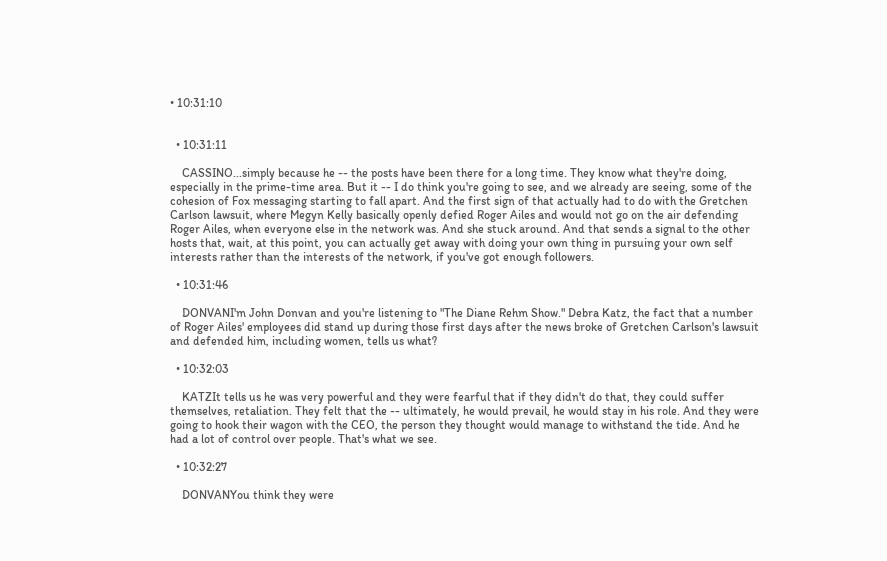• 10:31:10


  • 10:31:11

    CASSINO...simply because he -- the posts have been there for a long time. They know what they're doing, especially in the prime-time area. But it -- I do think you're going to see, and we already are seeing, some of the cohesion of Fox messaging starting to fall apart. And the first sign of that actually had to do with the Gretchen Carlson lawsuit, where Megyn Kelly basically openly defied Roger Ailes and would not go on the air defending Roger Ailes, when everyone else in the network was. And she stuck around. And that sends a signal to the other hosts that, wait, at this point, you can actually get away with doing your own thing in pursuing your own self interests rather than the interests of the network, if you've got enough followers.

  • 10:31:46

    DONVANI'm John Donvan and you're listening to "The Diane Rehm Show." Debra Katz, the fact that a number of Roger Ailes' employees did stand up during those first days after the news broke of Gretchen Carlson's lawsuit and defended him, including women, tells us what?

  • 10:32:03

    KATZIt tells us he was very powerful and they were fearful that if they didn't do that, they could suffer themselves, retaliation. They felt that the -- ultimately, he would prevail, he would stay in his role. And they were going to hook their wagon with the CEO, the person they thought would manage to withstand the tide. And he had a lot of control over people. That's what we see.

  • 10:32:27

    DONVANYou think they were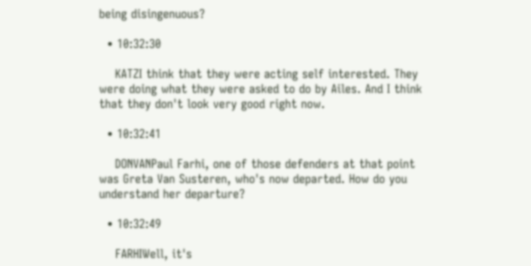being disingenuous?

  • 10:32:30

    KATZI think that they were acting self interested. They were doing what they were asked to do by Ailes. And I think that they don't look very good right now.

  • 10:32:41

    DONVANPaul Farhi, one of those defenders at that point was Greta Van Susteren, who's now departed. How do you understand her departure?

  • 10:32:49

    FARHIWell, it's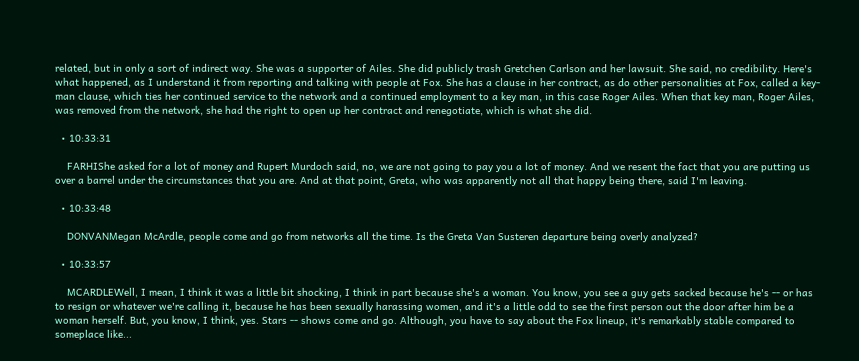related, but in only a sort of indirect way. She was a supporter of Ailes. She did publicly trash Gretchen Carlson and her lawsuit. She said, no credibility. Here's what happened, as I understand it from reporting and talking with people at Fox. She has a clause in her contract, as do other personalities at Fox, called a key-man clause, which ties her continued service to the network and a continued employment to a key man, in this case Roger Ailes. When that key man, Roger Ailes, was removed from the network, she had the right to open up her contract and renegotiate, which is what she did.

  • 10:33:31

    FARHIShe asked for a lot of money and Rupert Murdoch said, no, we are not going to pay you a lot of money. And we resent the fact that you are putting us over a barrel under the circumstances that you are. And at that point, Greta, who was apparently not all that happy being there, said I'm leaving.

  • 10:33:48

    DONVANMegan McArdle, people come and go from networks all the time. Is the Greta Van Susteren departure being overly analyzed?

  • 10:33:57

    MCARDLEWell, I mean, I think it was a little bit shocking, I think in part because she's a woman. You know, you see a guy gets sacked because he's -- or has to resign or whatever we're calling it, because he has been sexually harassing women, and it's a little odd to see the first person out the door after him be a woman herself. But, you know, I think, yes. Stars -- shows come and go. Although, you have to say about the Fox lineup, it's remarkably stable compared to someplace like...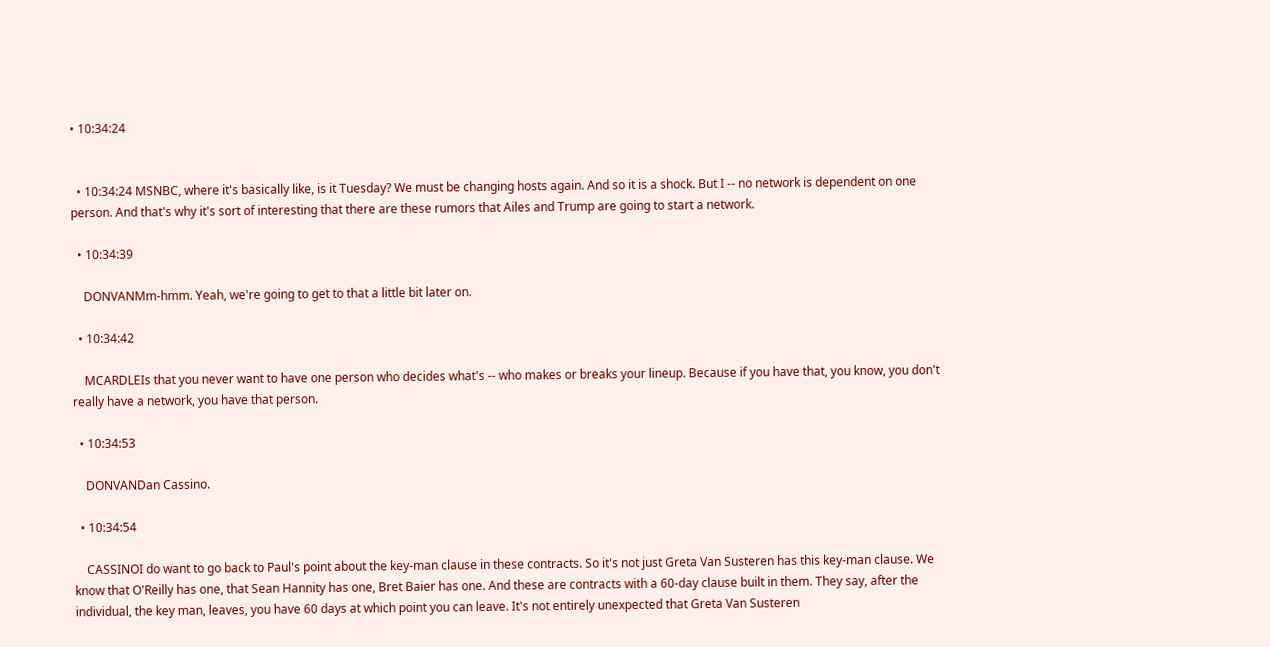• 10:34:24


  • 10:34:24 MSNBC, where it's basically like, is it Tuesday? We must be changing hosts again. And so it is a shock. But I -- no network is dependent on one person. And that's why it's sort of interesting that there are these rumors that Ailes and Trump are going to start a network.

  • 10:34:39

    DONVANMm-hmm. Yeah, we're going to get to that a little bit later on.

  • 10:34:42

    MCARDLEIs that you never want to have one person who decides what's -- who makes or breaks your lineup. Because if you have that, you know, you don't really have a network, you have that person.

  • 10:34:53

    DONVANDan Cassino.

  • 10:34:54

    CASSINOI do want to go back to Paul's point about the key-man clause in these contracts. So it's not just Greta Van Susteren has this key-man clause. We know that O'Reilly has one, that Sean Hannity has one, Bret Baier has one. And these are contracts with a 60-day clause built in them. They say, after the individual, the key man, leaves, you have 60 days at which point you can leave. It's not entirely unexpected that Greta Van Susteren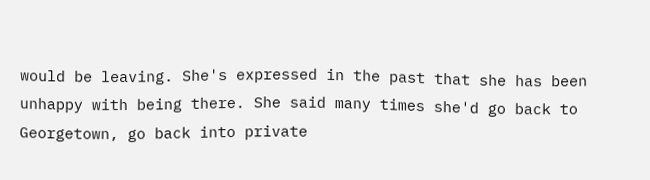would be leaving. She's expressed in the past that she has been unhappy with being there. She said many times she'd go back to Georgetown, go back into private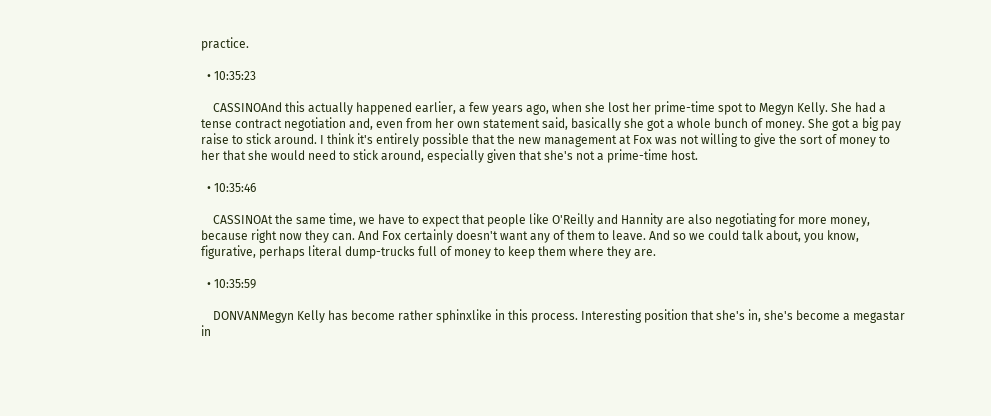practice.

  • 10:35:23

    CASSINOAnd this actually happened earlier, a few years ago, when she lost her prime-time spot to Megyn Kelly. She had a tense contract negotiation and, even from her own statement said, basically she got a whole bunch of money. She got a big pay raise to stick around. I think it's entirely possible that the new management at Fox was not willing to give the sort of money to her that she would need to stick around, especially given that she's not a prime-time host.

  • 10:35:46

    CASSINOAt the same time, we have to expect that people like O'Reilly and Hannity are also negotiating for more money, because right now they can. And Fox certainly doesn't want any of them to leave. And so we could talk about, you know, figurative, perhaps literal dump-trucks full of money to keep them where they are.

  • 10:35:59

    DONVANMegyn Kelly has become rather sphinxlike in this process. Interesting position that she's in, she's become a megastar in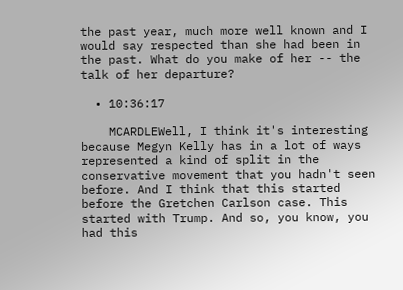the past year, much more well known and I would say respected than she had been in the past. What do you make of her -- the talk of her departure?

  • 10:36:17

    MCARDLEWell, I think it's interesting because Megyn Kelly has in a lot of ways represented a kind of split in the conservative movement that you hadn't seen before. And I think that this started before the Gretchen Carlson case. This started with Trump. And so, you know, you had this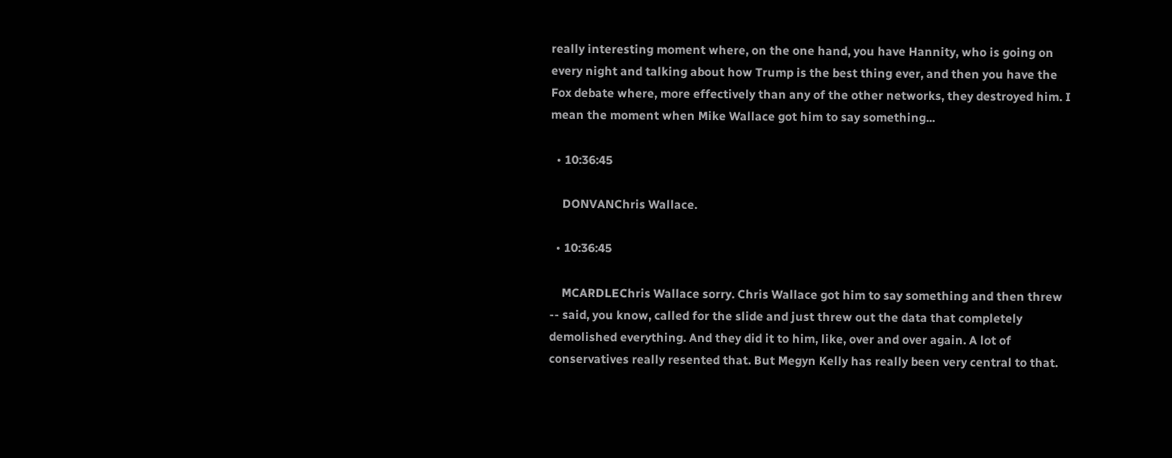really interesting moment where, on the one hand, you have Hannity, who is going on every night and talking about how Trump is the best thing ever, and then you have the Fox debate where, more effectively than any of the other networks, they destroyed him. I mean the moment when Mike Wallace got him to say something...

  • 10:36:45

    DONVANChris Wallace.

  • 10:36:45

    MCARDLEChris Wallace sorry. Chris Wallace got him to say something and then threw -- said, you know, called for the slide and just threw out the data that completely demolished everything. And they did it to him, like, over and over again. A lot of conservatives really resented that. But Megyn Kelly has really been very central to that.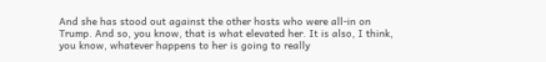And she has stood out against the other hosts who were all-in on Trump. And so, you know, that is what elevated her. It is also, I think, you know, whatever happens to her is going to really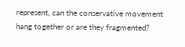represent, can the conservative movement hang together or are they fragmented?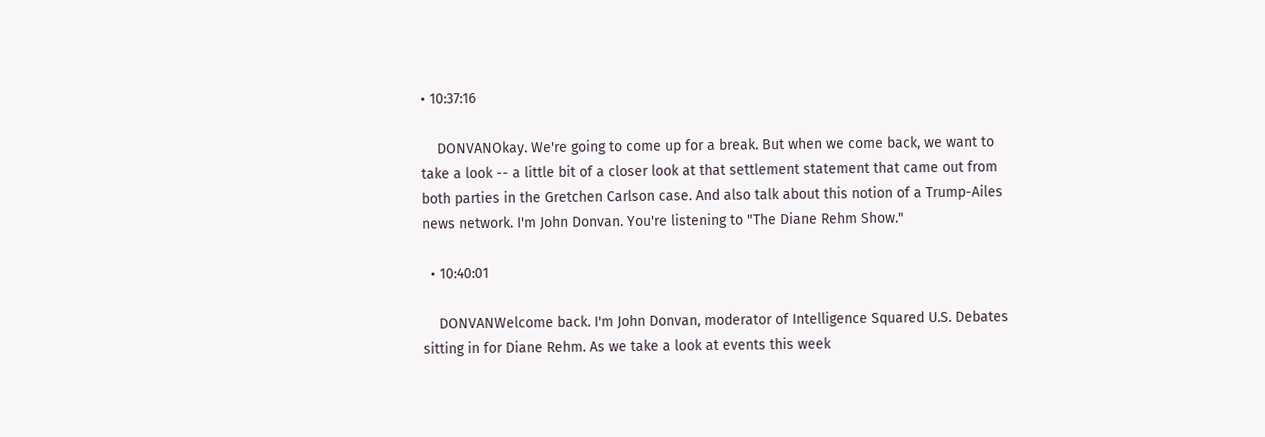• 10:37:16

    DONVANOkay. We're going to come up for a break. But when we come back, we want to take a look -- a little bit of a closer look at that settlement statement that came out from both parties in the Gretchen Carlson case. And also talk about this notion of a Trump-Ailes news network. I'm John Donvan. You're listening to "The Diane Rehm Show."

  • 10:40:01

    DONVANWelcome back. I'm John Donvan, moderator of Intelligence Squared U.S. Debates sitting in for Diane Rehm. As we take a look at events this week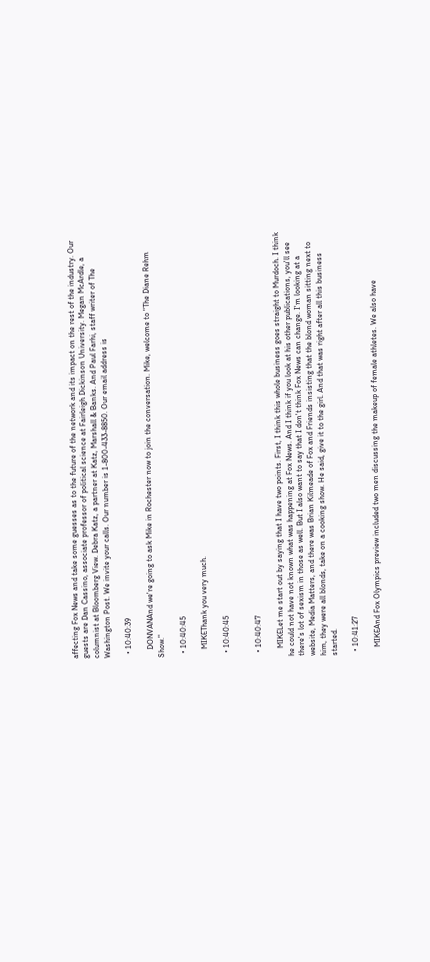affecting Fox News and take some guesses as to the future of the network and its impact on the rest of the industry. Our guests are Dan Cassino, associate professor of political science at Fairleigh Dickinson University. Megan McArdle, a columnist at Bloomberg View. Debra Katz, a partner at Katz, Marshall & Banks. And Paul Farhi, staff writer of The Washington Post. We invite your calls. Our number is 1-800-433-8850. Our email address is

  • 10:40:39

    DONVANAnd we're going to ask Mike in Rochester now to join the conversation. Mike, welcome to "The Diane Rehm Show."

  • 10:40:45

    MIKEThank you very much.

  • 10:40:45


  • 10:40:47

    MIKELet me start out by saying that I have two points. First, I think this whole business goes straight to Murdoch. I think he could not have not known what was happening at Fox News. And I think if you look at his other publications, you'll see there's lot of sexism in those as well. But I also want to say that I don't think Fox News can change. I'm looking at a website, Media Matters, and there was Brian Kilmeade of Fox and Friends insisting that the blond woman sitting next to him, they were all blonds, take on a cooking show. He said, give it to the girl. And that was right after all this business started.

  • 10:41:27

    MIKEAnd Fox Olympics preview included two men discussing the makeup of female athletes. We also have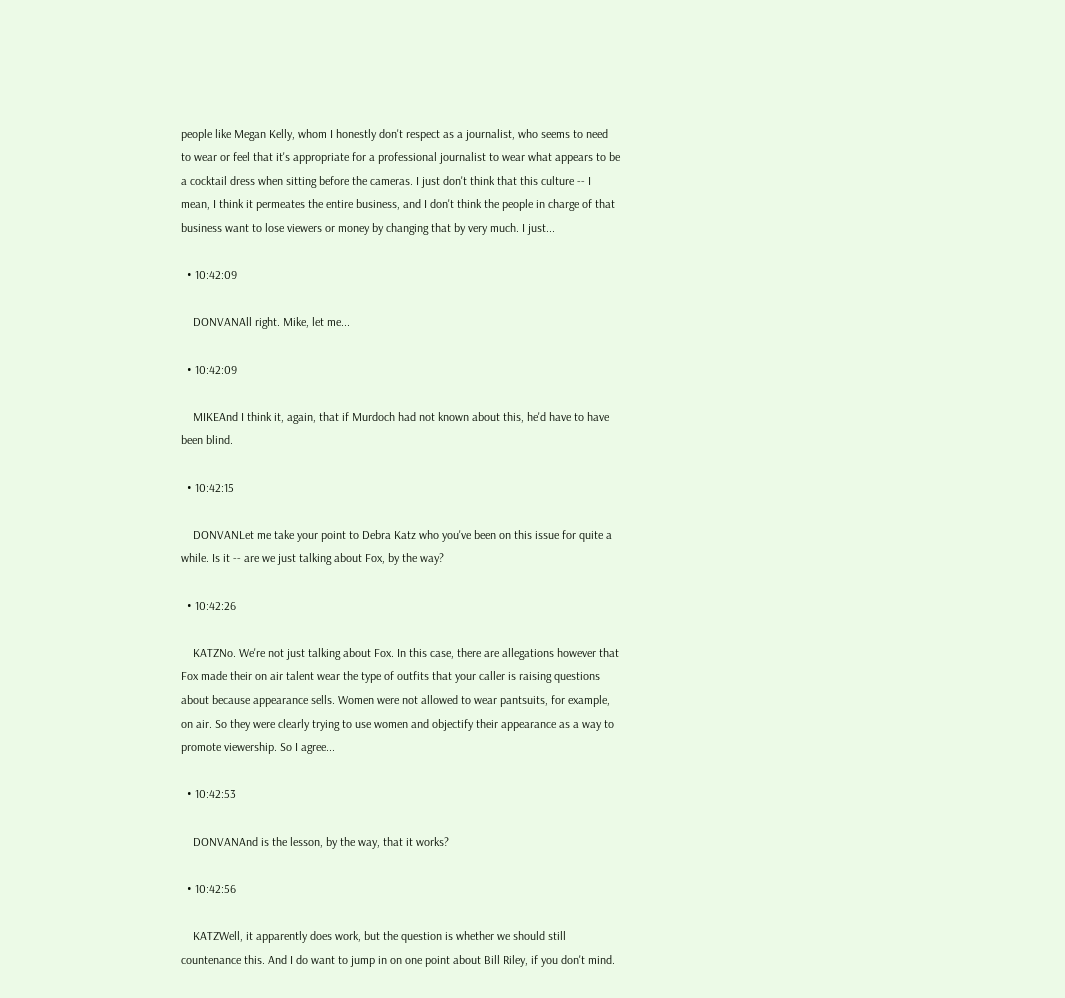people like Megan Kelly, whom I honestly don't respect as a journalist, who seems to need to wear or feel that it's appropriate for a professional journalist to wear what appears to be a cocktail dress when sitting before the cameras. I just don't think that this culture -- I mean, I think it permeates the entire business, and I don't think the people in charge of that business want to lose viewers or money by changing that by very much. I just...

  • 10:42:09

    DONVANAll right. Mike, let me...

  • 10:42:09

    MIKEAnd I think it, again, that if Murdoch had not known about this, he'd have to have been blind.

  • 10:42:15

    DONVANLet me take your point to Debra Katz who you've been on this issue for quite a while. Is it -- are we just talking about Fox, by the way?

  • 10:42:26

    KATZNo. We're not just talking about Fox. In this case, there are allegations however that Fox made their on air talent wear the type of outfits that your caller is raising questions about because appearance sells. Women were not allowed to wear pantsuits, for example, on air. So they were clearly trying to use women and objectify their appearance as a way to promote viewership. So I agree...

  • 10:42:53

    DONVANAnd is the lesson, by the way, that it works?

  • 10:42:56

    KATZWell, it apparently does work, but the question is whether we should still countenance this. And I do want to jump in on one point about Bill Riley, if you don't mind.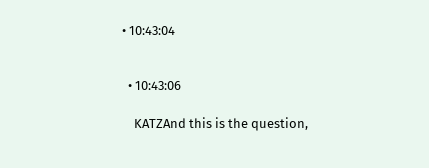• 10:43:04


  • 10:43:06

    KATZAnd this is the question,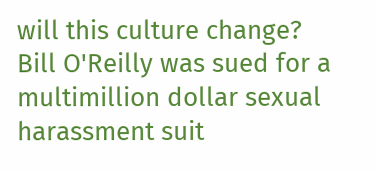will this culture change? Bill O'Reilly was sued for a multimillion dollar sexual harassment suit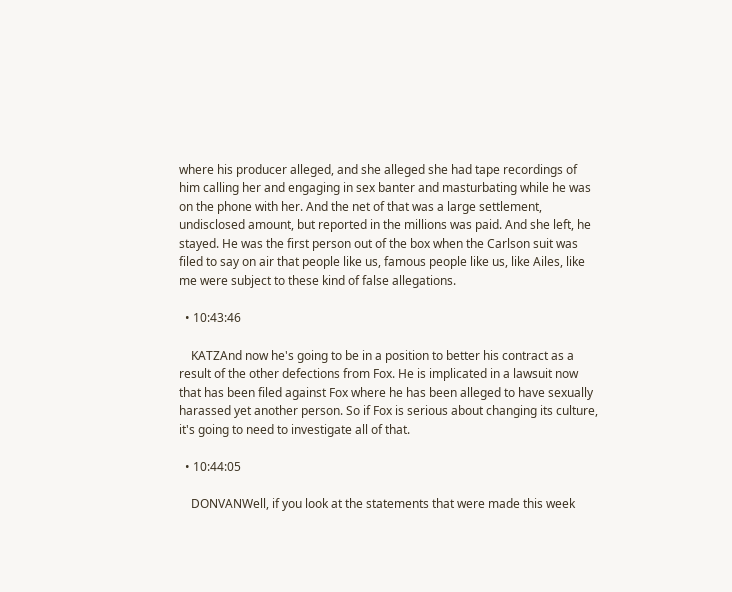where his producer alleged, and she alleged she had tape recordings of him calling her and engaging in sex banter and masturbating while he was on the phone with her. And the net of that was a large settlement, undisclosed amount, but reported in the millions was paid. And she left, he stayed. He was the first person out of the box when the Carlson suit was filed to say on air that people like us, famous people like us, like Ailes, like me were subject to these kind of false allegations.

  • 10:43:46

    KATZAnd now he's going to be in a position to better his contract as a result of the other defections from Fox. He is implicated in a lawsuit now that has been filed against Fox where he has been alleged to have sexually harassed yet another person. So if Fox is serious about changing its culture, it's going to need to investigate all of that.

  • 10:44:05

    DONVANWell, if you look at the statements that were made this week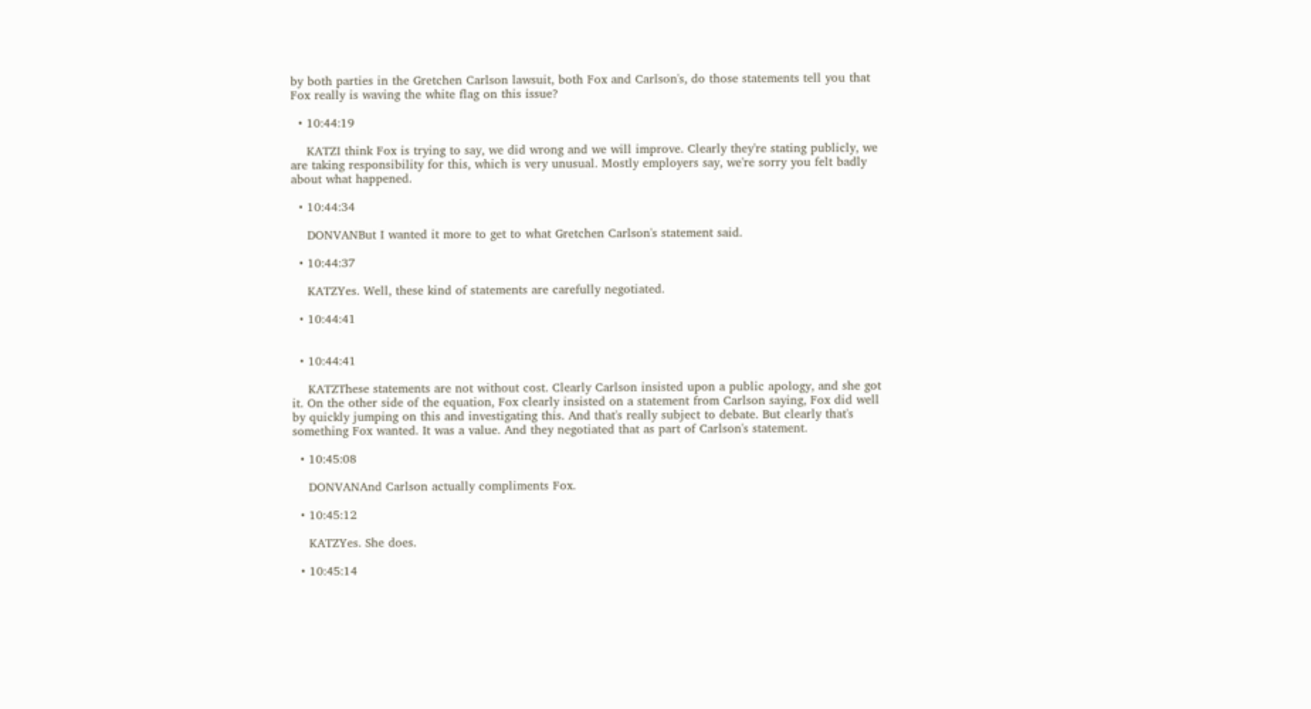by both parties in the Gretchen Carlson lawsuit, both Fox and Carlson's, do those statements tell you that Fox really is waving the white flag on this issue?

  • 10:44:19

    KATZI think Fox is trying to say, we did wrong and we will improve. Clearly they're stating publicly, we are taking responsibility for this, which is very unusual. Mostly employers say, we're sorry you felt badly about what happened.

  • 10:44:34

    DONVANBut I wanted it more to get to what Gretchen Carlson's statement said.

  • 10:44:37

    KATZYes. Well, these kind of statements are carefully negotiated.

  • 10:44:41


  • 10:44:41

    KATZThese statements are not without cost. Clearly Carlson insisted upon a public apology, and she got it. On the other side of the equation, Fox clearly insisted on a statement from Carlson saying, Fox did well by quickly jumping on this and investigating this. And that's really subject to debate. But clearly that's something Fox wanted. It was a value. And they negotiated that as part of Carlson's statement.

  • 10:45:08

    DONVANAnd Carlson actually compliments Fox.

  • 10:45:12

    KATZYes. She does.

  • 10:45:14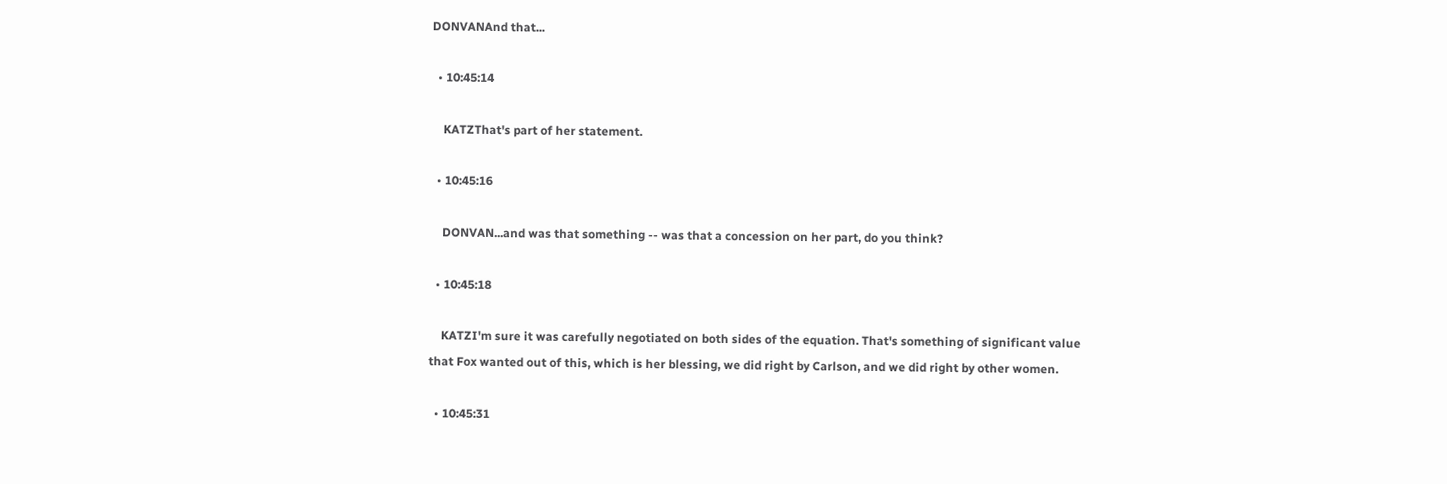DONVANAnd that...

  • 10:45:14

    KATZThat's part of her statement.

  • 10:45:16

    DONVAN...and was that something -- was that a concession on her part, do you think?

  • 10:45:18

    KATZI'm sure it was carefully negotiated on both sides of the equation. That's something of significant value that Fox wanted out of this, which is her blessing, we did right by Carlson, and we did right by other women.

  • 10:45:31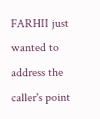FARHII just wanted to address the caller's point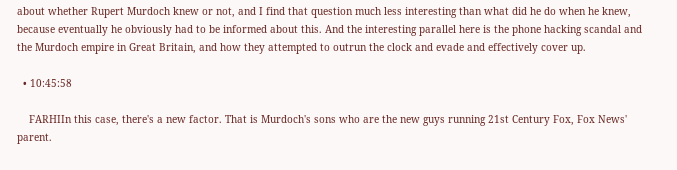about whether Rupert Murdoch knew or not, and I find that question much less interesting than what did he do when he knew, because eventually he obviously had to be informed about this. And the interesting parallel here is the phone hacking scandal and the Murdoch empire in Great Britain, and how they attempted to outrun the clock and evade and effectively cover up.

  • 10:45:58

    FARHIIn this case, there's a new factor. That is Murdoch's sons who are the new guys running 21st Century Fox, Fox News' parent.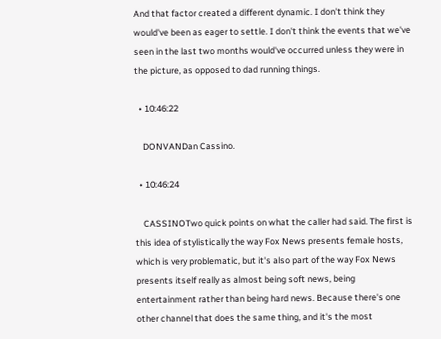And that factor created a different dynamic. I don't think they would've been as eager to settle. I don't think the events that we've seen in the last two months would've occurred unless they were in the picture, as opposed to dad running things.

  • 10:46:22

    DONVANDan Cassino.

  • 10:46:24

    CASSINOTwo quick points on what the caller had said. The first is this idea of stylistically the way Fox News presents female hosts, which is very problematic, but it's also part of the way Fox News presents itself really as almost being soft news, being entertainment rather than being hard news. Because there's one other channel that does the same thing, and it's the most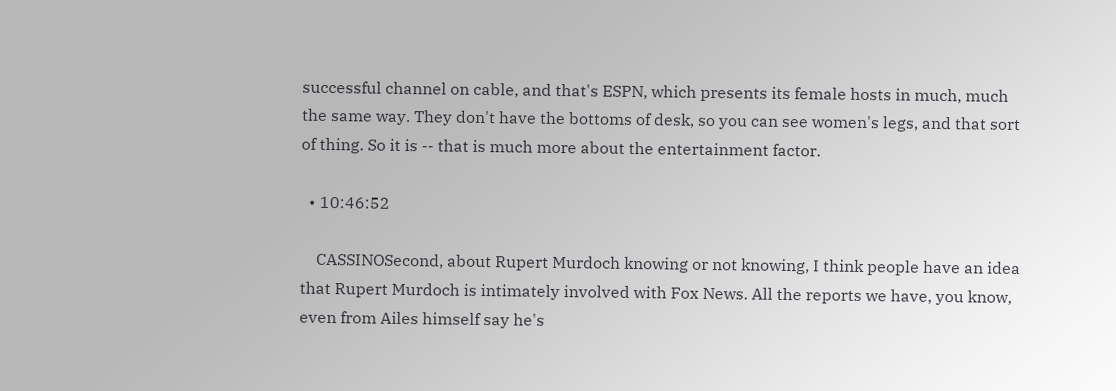successful channel on cable, and that's ESPN, which presents its female hosts in much, much the same way. They don't have the bottoms of desk, so you can see women's legs, and that sort of thing. So it is -- that is much more about the entertainment factor.

  • 10:46:52

    CASSINOSecond, about Rupert Murdoch knowing or not knowing, I think people have an idea that Rupert Murdoch is intimately involved with Fox News. All the reports we have, you know, even from Ailes himself say he's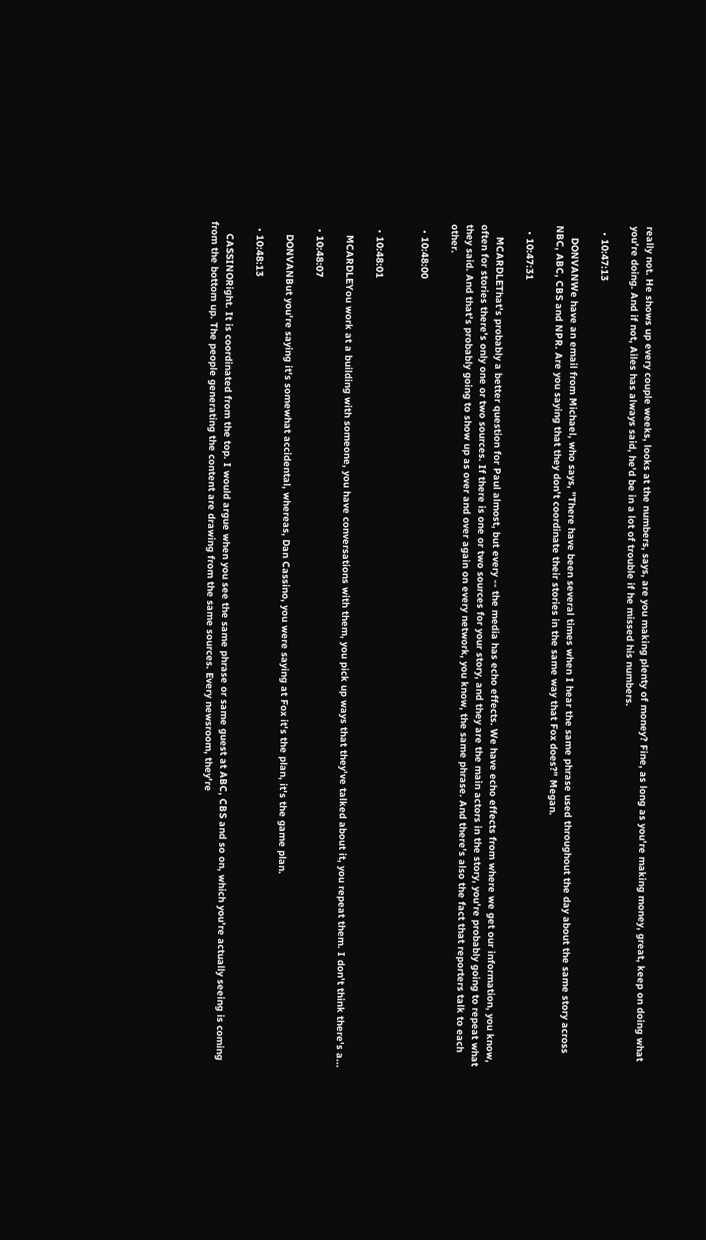really not. He shows up every couple weeks, looks at the numbers, says, are you making plenty of money? Fine, as long as you're making money, great, keep on doing what you're doing. And if not, Ailes has always said, he'd be in a lot of trouble if he missed his numbers.

  • 10:47:13

    DONVANWe have an email from Michael, who says, "There have been several times when I hear the same phrase used throughout the day about the same story across NBC, ABC, CBS and NPR. Are you saying that they don't coordinate their stories in the same way that Fox does?" Megan.

  • 10:47:31

    MCARDLEThat's probably a better question for Paul almost, but every -- the media has echo effects. We have echo effects from where we get our information, you know, often for stories there's only one or two sources. If there is one or two sources for your story, and they are the main actors in the story, you're probably going to repeat what they said. And that's probably going to show up as over and over again on every network, you know, the same phrase. And there's also the fact that reporters talk to each other.

  • 10:48:00


  • 10:48:01

    MCARDLEYou work at a building with someone, you have conversations with them, you pick up ways that they've talked about it, you repeat them. I don't think there's a...

  • 10:48:07

    DONVANBut you're saying it's somewhat accidental, whereas, Dan Cassino, you were saying at Fox it's the plan, it's the game plan.

  • 10:48:13

    CASSINORight. It is coordinated from the top. I would argue when you see the same phrase or same guest at ABC, CBS and so on, which you're actually seeing is coming from the bottom up. The people generating the content are drawing from the same sources. Every newsroom, they're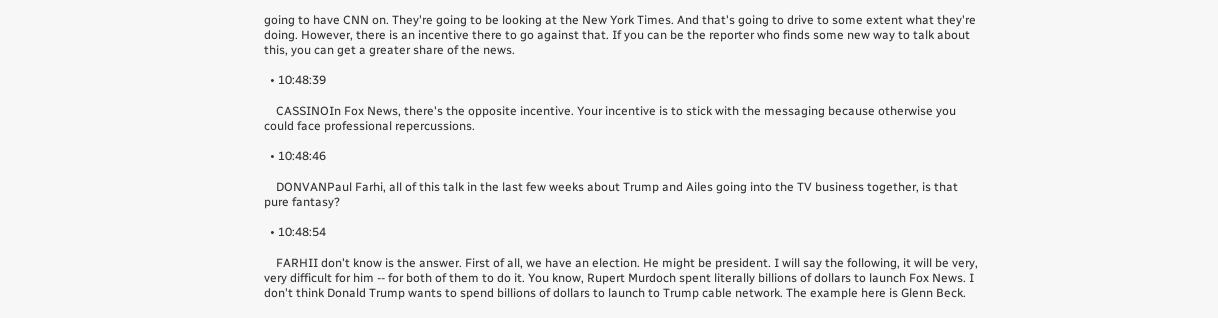going to have CNN on. They're going to be looking at the New York Times. And that's going to drive to some extent what they're doing. However, there is an incentive there to go against that. If you can be the reporter who finds some new way to talk about this, you can get a greater share of the news.

  • 10:48:39

    CASSINOIn Fox News, there's the opposite incentive. Your incentive is to stick with the messaging because otherwise you could face professional repercussions.

  • 10:48:46

    DONVANPaul Farhi, all of this talk in the last few weeks about Trump and Ailes going into the TV business together, is that pure fantasy?

  • 10:48:54

    FARHII don't know is the answer. First of all, we have an election. He might be president. I will say the following, it will be very, very difficult for him -- for both of them to do it. You know, Rupert Murdoch spent literally billions of dollars to launch Fox News. I don't think Donald Trump wants to spend billions of dollars to launch to Trump cable network. The example here is Glenn Beck.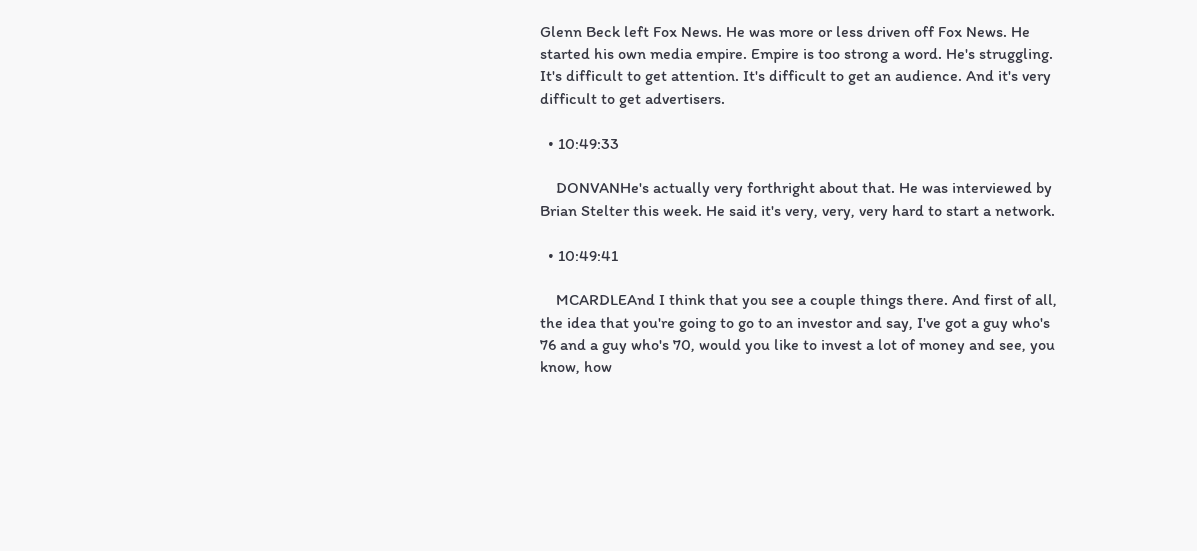Glenn Beck left Fox News. He was more or less driven off Fox News. He started his own media empire. Empire is too strong a word. He's struggling. It's difficult to get attention. It's difficult to get an audience. And it's very difficult to get advertisers.

  • 10:49:33

    DONVANHe's actually very forthright about that. He was interviewed by Brian Stelter this week. He said it's very, very, very hard to start a network.

  • 10:49:41

    MCARDLEAnd I think that you see a couple things there. And first of all, the idea that you're going to go to an investor and say, I've got a guy who's 76 and a guy who's 70, would you like to invest a lot of money and see, you know, how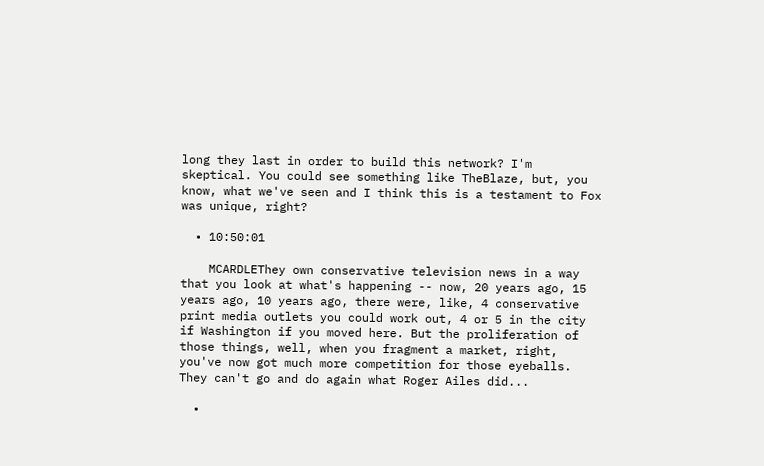long they last in order to build this network? I'm skeptical. You could see something like TheBlaze, but, you know, what we've seen and I think this is a testament to Fox was unique, right?

  • 10:50:01

    MCARDLEThey own conservative television news in a way that you look at what's happening -- now, 20 years ago, 15 years ago, 10 years ago, there were, like, 4 conservative print media outlets you could work out, 4 or 5 in the city if Washington if you moved here. But the proliferation of those things, well, when you fragment a market, right, you've now got much more competition for those eyeballs. They can't go and do again what Roger Ailes did...

  •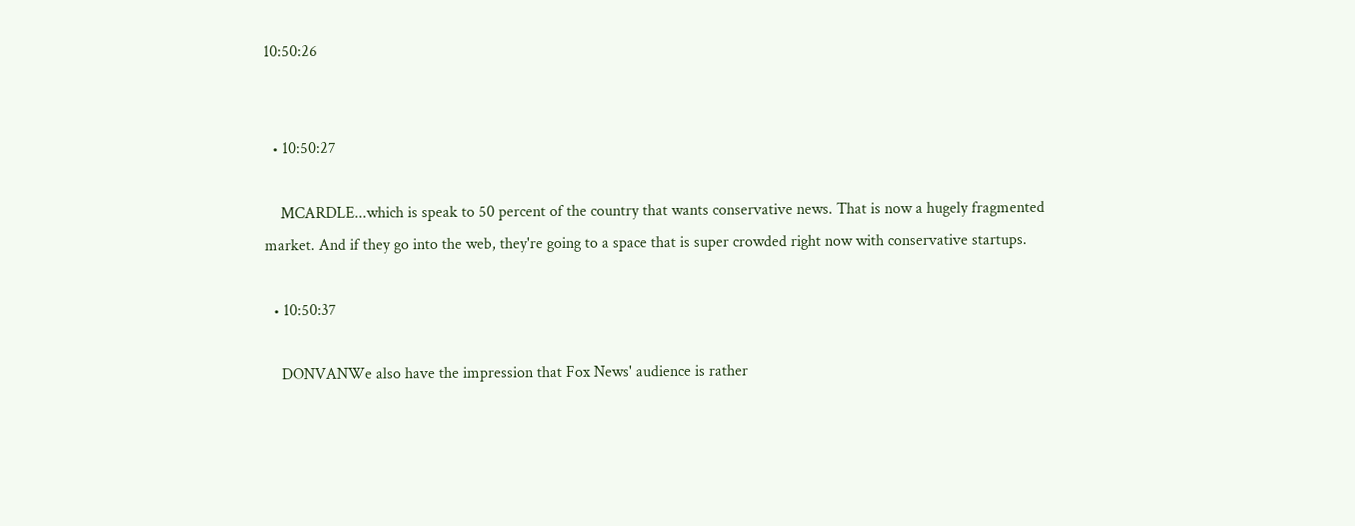10:50:26


  • 10:50:27

    MCARDLE...which is speak to 50 percent of the country that wants conservative news. That is now a hugely fragmented market. And if they go into the web, they're going to a space that is super crowded right now with conservative startups.

  • 10:50:37

    DONVANWe also have the impression that Fox News' audience is rather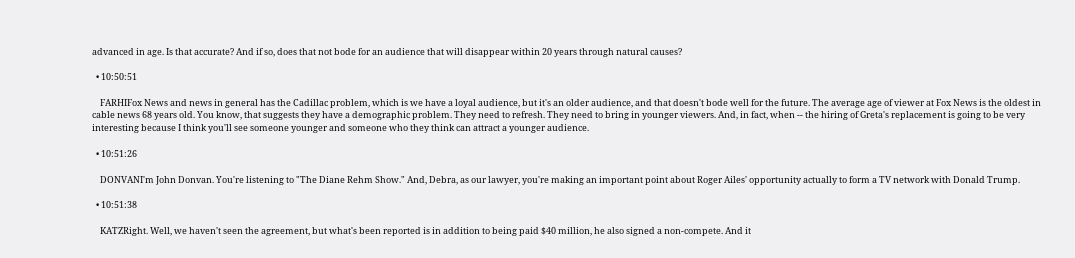advanced in age. Is that accurate? And if so, does that not bode for an audience that will disappear within 20 years through natural causes?

  • 10:50:51

    FARHIFox News and news in general has the Cadillac problem, which is we have a loyal audience, but it's an older audience, and that doesn't bode well for the future. The average age of viewer at Fox News is the oldest in cable news 68 years old. You know, that suggests they have a demographic problem. They need to refresh. They need to bring in younger viewers. And, in fact, when -- the hiring of Greta's replacement is going to be very interesting because I think you'll see someone younger and someone who they think can attract a younger audience.

  • 10:51:26

    DONVANI'm John Donvan. You're listening to "The Diane Rehm Show." And, Debra, as our lawyer, you're making an important point about Roger Ailes' opportunity actually to form a TV network with Donald Trump.

  • 10:51:38

    KATZRight. Well, we haven't seen the agreement, but what's been reported is in addition to being paid $40 million, he also signed a non-compete. And it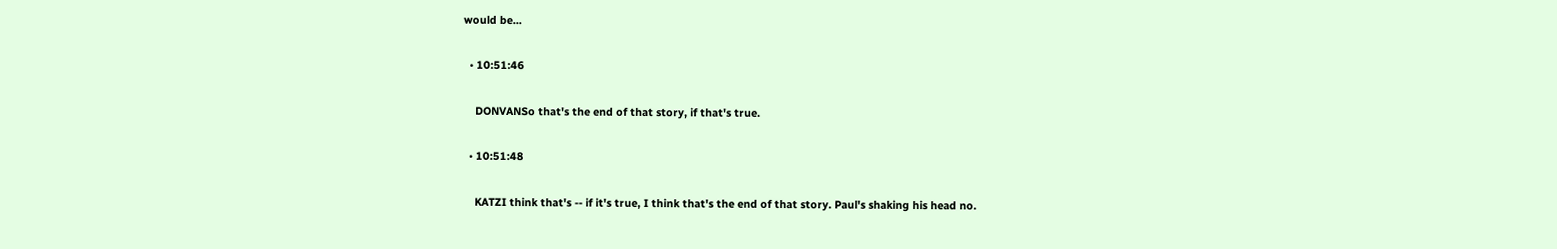would be...

  • 10:51:46

    DONVANSo that's the end of that story, if that's true.

  • 10:51:48

    KATZI think that's -- if it's true, I think that's the end of that story. Paul's shaking his head no.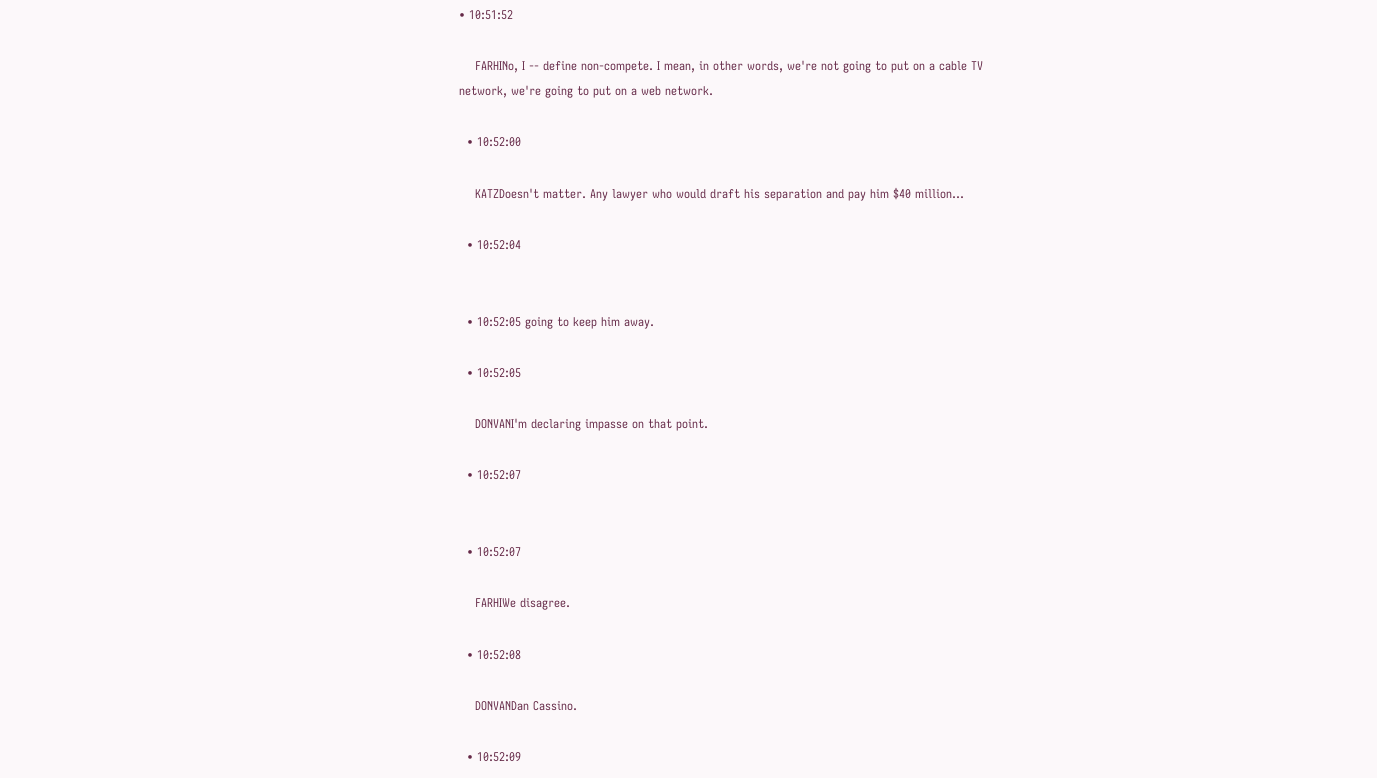• 10:51:52

    FARHINo, I -- define non-compete. I mean, in other words, we're not going to put on a cable TV network, we're going to put on a web network.

  • 10:52:00

    KATZDoesn't matter. Any lawyer who would draft his separation and pay him $40 million...

  • 10:52:04


  • 10:52:05 going to keep him away.

  • 10:52:05

    DONVANI'm declaring impasse on that point.

  • 10:52:07


  • 10:52:07

    FARHIWe disagree.

  • 10:52:08

    DONVANDan Cassino.

  • 10:52:09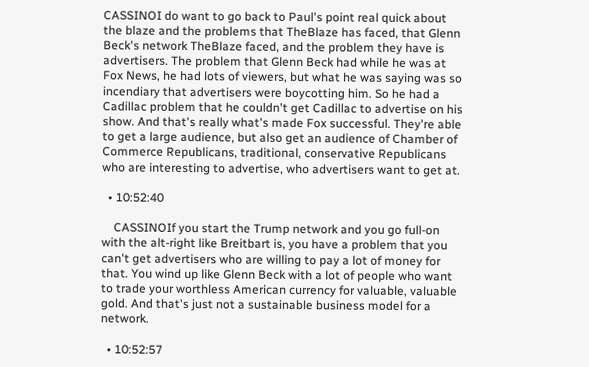CASSINOI do want to go back to Paul's point real quick about the blaze and the problems that TheBlaze has faced, that Glenn Beck's network TheBlaze faced, and the problem they have is advertisers. The problem that Glenn Beck had while he was at Fox News, he had lots of viewers, but what he was saying was so incendiary that advertisers were boycotting him. So he had a Cadillac problem that he couldn't get Cadillac to advertise on his show. And that's really what's made Fox successful. They're able to get a large audience, but also get an audience of Chamber of Commerce Republicans, traditional, conservative Republicans who are interesting to advertise, who advertisers want to get at.

  • 10:52:40

    CASSINOIf you start the Trump network and you go full-on with the alt-right like Breitbart is, you have a problem that you can't get advertisers who are willing to pay a lot of money for that. You wind up like Glenn Beck with a lot of people who want to trade your worthless American currency for valuable, valuable gold. And that's just not a sustainable business model for a network.

  • 10:52:57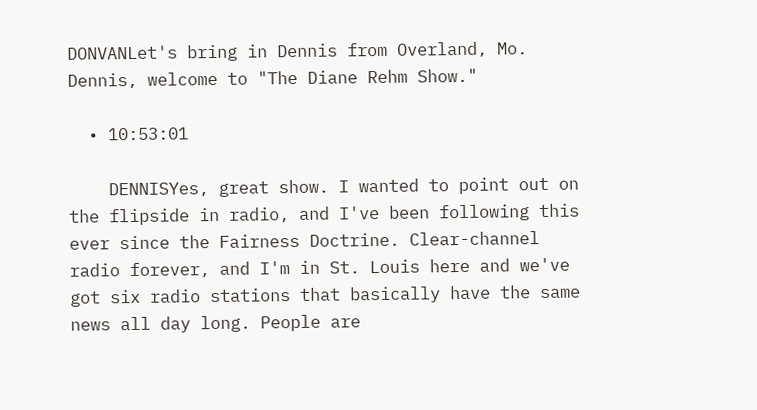DONVANLet's bring in Dennis from Overland, Mo. Dennis, welcome to "The Diane Rehm Show."

  • 10:53:01

    DENNISYes, great show. I wanted to point out on the flipside in radio, and I've been following this ever since the Fairness Doctrine. Clear-channel radio forever, and I'm in St. Louis here and we've got six radio stations that basically have the same news all day long. People are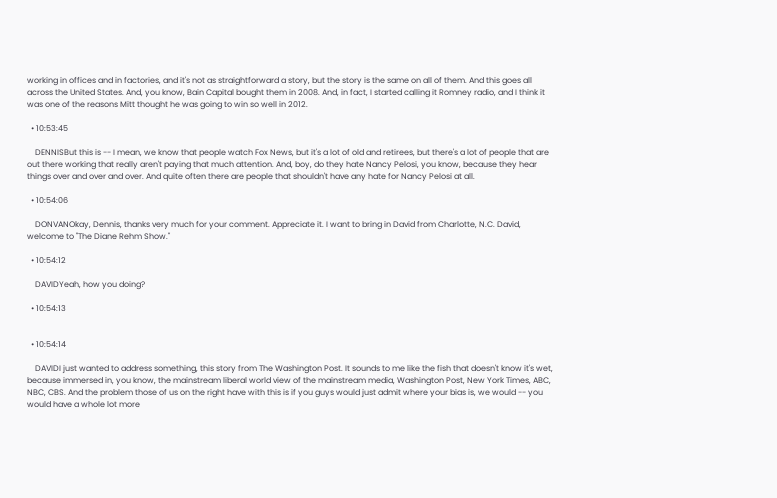working in offices and in factories, and it's not as straightforward a story, but the story is the same on all of them. And this goes all across the United States. And, you know, Bain Capital bought them in 2008. And, in fact, I started calling it Romney radio, and I think it was one of the reasons Mitt thought he was going to win so well in 2012.

  • 10:53:45

    DENNISBut this is -- I mean, we know that people watch Fox News, but it's a lot of old and retirees, but there's a lot of people that are out there working that really aren't paying that much attention. And, boy, do they hate Nancy Pelosi, you know, because they hear things over and over and over. And quite often there are people that shouldn't have any hate for Nancy Pelosi at all.

  • 10:54:06

    DONVANOkay, Dennis, thanks very much for your comment. Appreciate it. I want to bring in David from Charlotte, N.C. David, welcome to "The Diane Rehm Show."

  • 10:54:12

    DAVIDYeah, how you doing?

  • 10:54:13


  • 10:54:14

    DAVIDI just wanted to address something, this story from The Washington Post. It sounds to me like the fish that doesn't know it's wet, because immersed in, you know, the mainstream liberal world view of the mainstream media, Washington Post, New York Times, ABC, NBC, CBS. And the problem those of us on the right have with this is if you guys would just admit where your bias is, we would -- you would have a whole lot more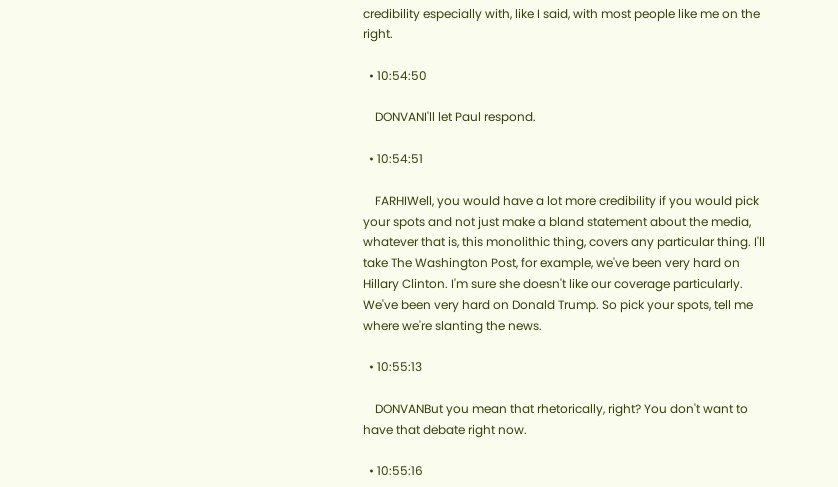credibility especially with, like I said, with most people like me on the right.

  • 10:54:50

    DONVANI'll let Paul respond.

  • 10:54:51

    FARHIWell, you would have a lot more credibility if you would pick your spots and not just make a bland statement about the media, whatever that is, this monolithic thing, covers any particular thing. I'll take The Washington Post, for example, we've been very hard on Hillary Clinton. I'm sure she doesn't like our coverage particularly. We've been very hard on Donald Trump. So pick your spots, tell me where we're slanting the news.

  • 10:55:13

    DONVANBut you mean that rhetorically, right? You don't want to have that debate right now.

  • 10:55:16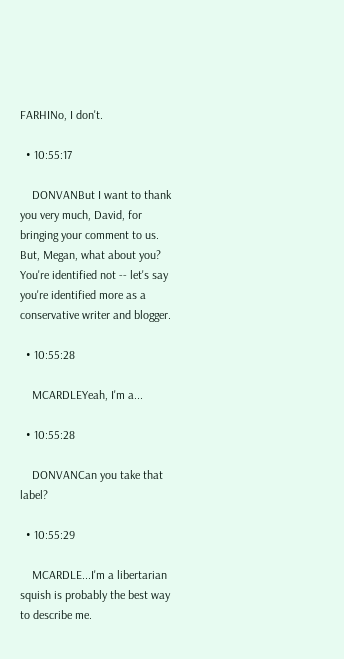FARHINo, I don't.

  • 10:55:17

    DONVANBut I want to thank you very much, David, for bringing your comment to us. But, Megan, what about you? You're identified not -- let's say you're identified more as a conservative writer and blogger.

  • 10:55:28

    MCARDLEYeah, I'm a...

  • 10:55:28

    DONVANCan you take that label?

  • 10:55:29

    MCARDLE...I'm a libertarian squish is probably the best way to describe me.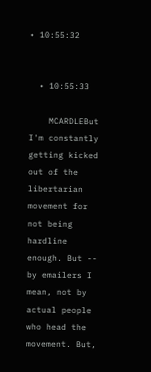• 10:55:32


  • 10:55:33

    MCARDLEBut I'm constantly getting kicked out of the libertarian movement for not being hardline enough. But -- by emailers I mean, not by actual people who head the movement. But,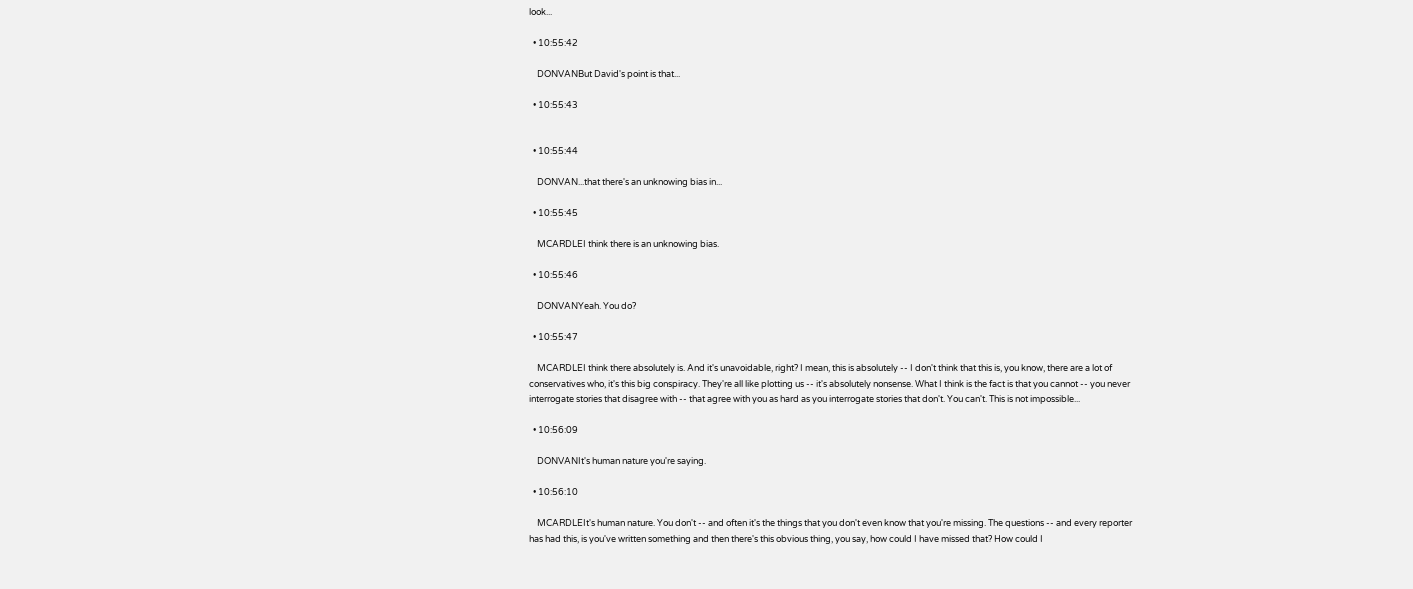look...

  • 10:55:42

    DONVANBut David's point is that...

  • 10:55:43


  • 10:55:44

    DONVAN...that there's an unknowing bias in...

  • 10:55:45

    MCARDLEI think there is an unknowing bias.

  • 10:55:46

    DONVANYeah. You do?

  • 10:55:47

    MCARDLEI think there absolutely is. And it's unavoidable, right? I mean, this is absolutely -- I don't think that this is, you know, there are a lot of conservatives who, it's this big conspiracy. They're all like plotting us -- it's absolutely nonsense. What I think is the fact is that you cannot -- you never interrogate stories that disagree with -- that agree with you as hard as you interrogate stories that don't. You can't. This is not impossible...

  • 10:56:09

    DONVANIt's human nature you're saying.

  • 10:56:10

    MCARDLEIt's human nature. You don't -- and often it's the things that you don't even know that you're missing. The questions -- and every reporter has had this, is you've written something and then there's this obvious thing, you say, how could I have missed that? How could I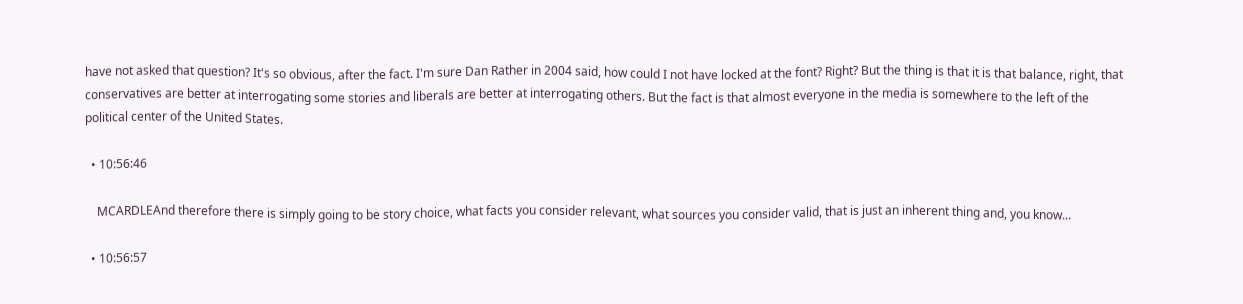have not asked that question? It's so obvious, after the fact. I'm sure Dan Rather in 2004 said, how could I not have locked at the font? Right? But the thing is that it is that balance, right, that conservatives are better at interrogating some stories and liberals are better at interrogating others. But the fact is that almost everyone in the media is somewhere to the left of the political center of the United States.

  • 10:56:46

    MCARDLEAnd therefore there is simply going to be story choice, what facts you consider relevant, what sources you consider valid, that is just an inherent thing and, you know...

  • 10:56:57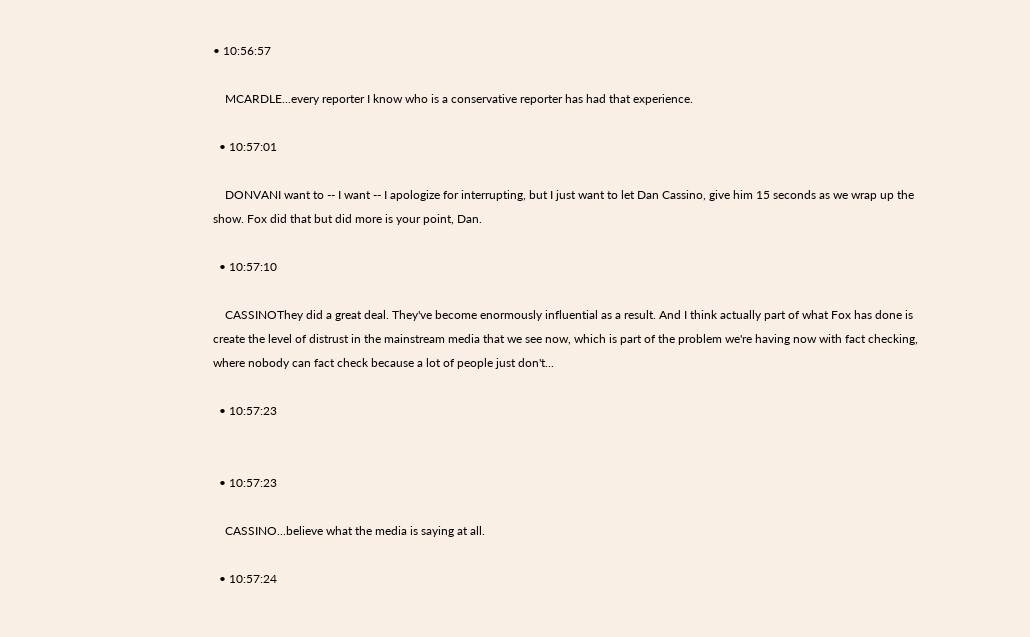• 10:56:57

    MCARDLE...every reporter I know who is a conservative reporter has had that experience.

  • 10:57:01

    DONVANI want to -- I want -- I apologize for interrupting, but I just want to let Dan Cassino, give him 15 seconds as we wrap up the show. Fox did that but did more is your point, Dan.

  • 10:57:10

    CASSINOThey did a great deal. They've become enormously influential as a result. And I think actually part of what Fox has done is create the level of distrust in the mainstream media that we see now, which is part of the problem we're having now with fact checking, where nobody can fact check because a lot of people just don't...

  • 10:57:23


  • 10:57:23

    CASSINO...believe what the media is saying at all.

  • 10:57:24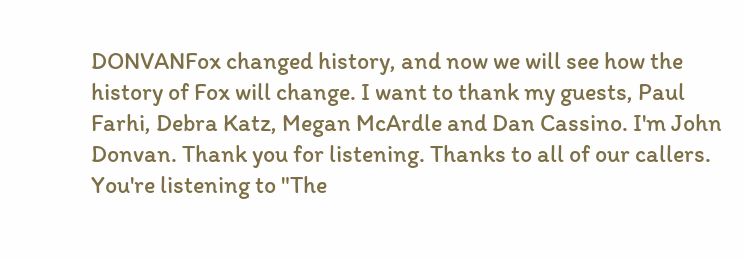DONVANFox changed history, and now we will see how the history of Fox will change. I want to thank my guests, Paul Farhi, Debra Katz, Megan McArdle and Dan Cassino. I'm John Donvan. Thank you for listening. Thanks to all of our callers. You're listening to "The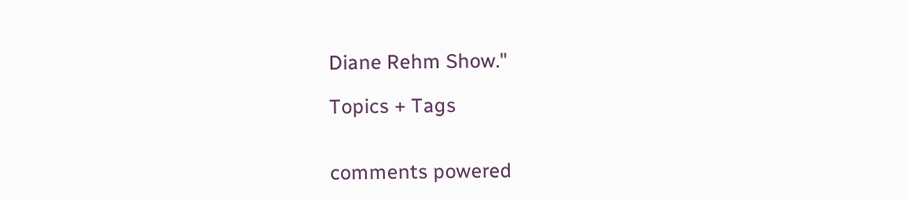Diane Rehm Show."

Topics + Tags


comments powered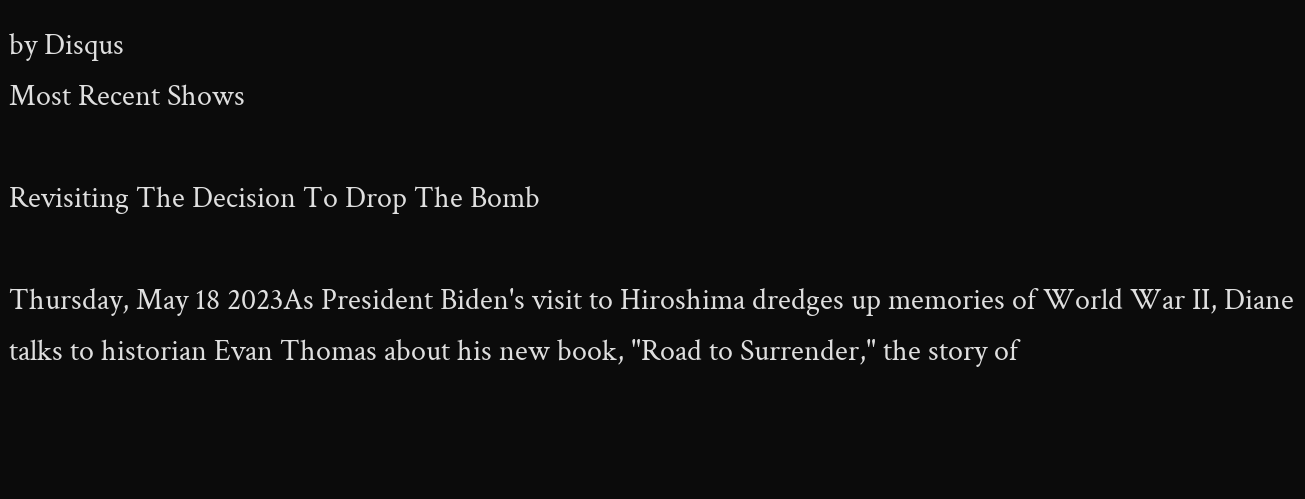by Disqus
Most Recent Shows

Revisiting The Decision To Drop The Bomb

Thursday, May 18 2023As President Biden's visit to Hiroshima dredges up memories of World War II, Diane talks to historian Evan Thomas about his new book, "Road to Surrender," the story of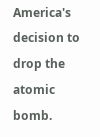America's decision to drop the atomic bomb.